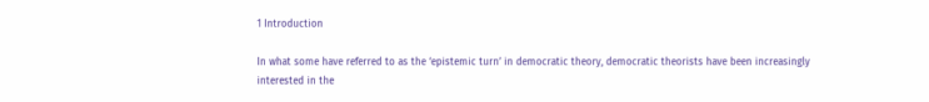1 Introduction

In what some have referred to as the ‘epistemic turn’ in democratic theory, democratic theorists have been increasingly interested in the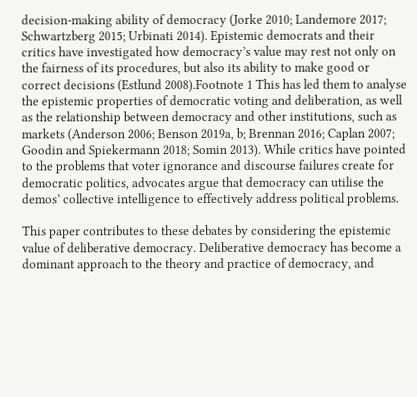decision-making ability of democracy (Jorke 2010; Landemore 2017; Schwartzberg 2015; Urbinati 2014). Epistemic democrats and their critics have investigated how democracy’s value may rest not only on the fairness of its procedures, but also its ability to make good or correct decisions (Estlund 2008).Footnote 1 This has led them to analyse the epistemic properties of democratic voting and deliberation, as well as the relationship between democracy and other institutions, such as markets (Anderson 2006; Benson 2019a, b; Brennan 2016; Caplan 2007; Goodin and Spiekermann 2018; Somin 2013). While critics have pointed to the problems that voter ignorance and discourse failures create for democratic politics, advocates argue that democracy can utilise the demos’ collective intelligence to effectively address political problems.

This paper contributes to these debates by considering the epistemic value of deliberative democracy. Deliberative democracy has become a dominant approach to the theory and practice of democracy, and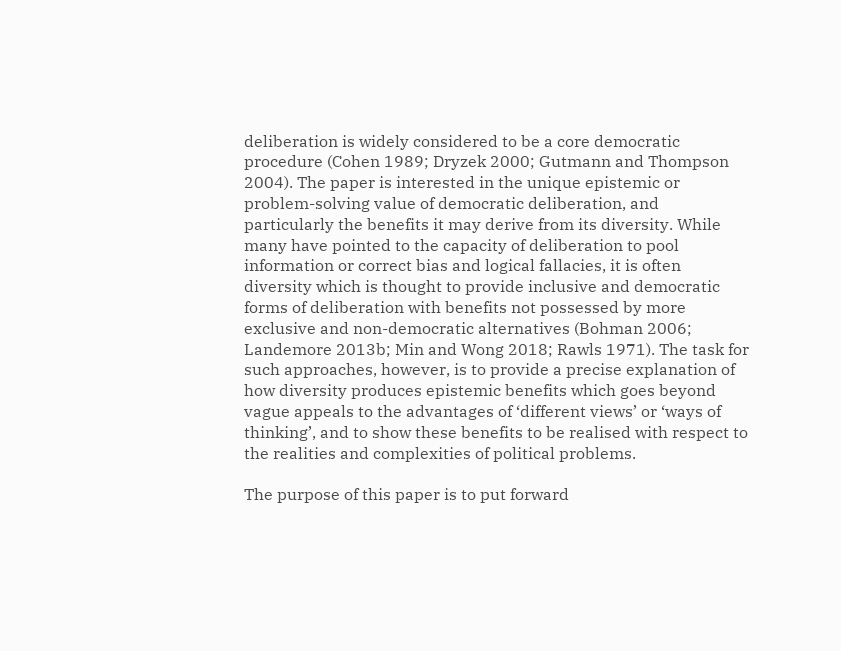deliberation is widely considered to be a core democratic procedure (Cohen 1989; Dryzek 2000; Gutmann and Thompson 2004). The paper is interested in the unique epistemic or problem-solving value of democratic deliberation, and particularly the benefits it may derive from its diversity. While many have pointed to the capacity of deliberation to pool information or correct bias and logical fallacies, it is often diversity which is thought to provide inclusive and democratic forms of deliberation with benefits not possessed by more exclusive and non-democratic alternatives (Bohman 2006; Landemore 2013b; Min and Wong 2018; Rawls 1971). The task for such approaches, however, is to provide a precise explanation of how diversity produces epistemic benefits which goes beyond vague appeals to the advantages of ‘different views’ or ‘ways of thinking’, and to show these benefits to be realised with respect to the realities and complexities of political problems.

The purpose of this paper is to put forward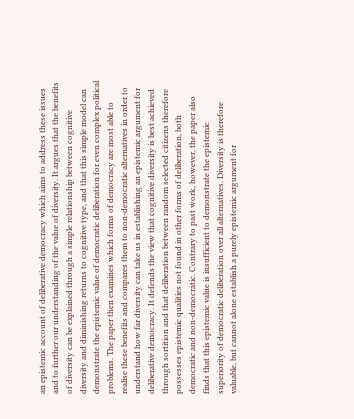an epistemic account of deliberative democracy which aims to address these issues and to further our understanding of the value of diversity. It argues that the benefits of diversity can be explained through a simple relationship between cognitive diversity and diminishing returns to cognitive type, and that this simple model can demonstrate the epistemic value of democratic deliberation for even complex political problems. The paper then examines which forms of democracy are most able to realise these benefits and compares them to non-democratic alternatives in order to understand how far diversity can take us in establishing an epistemic argument for deliberative democracy. It defends the view that cognitive diversity is best achieved through sortition and that deliberation between random selected citizens therefore possesses epistemic qualities not found in other forms of deliberation, both democratic and non-democratic. Contrary to past work, however, the paper also finds that this epistemic value is insufficient to demonstrate the epistemic superiority of democratic deliberation over all alternatives. Diversity is therefore valuable, but cannot alone establish a purely epistemic argument for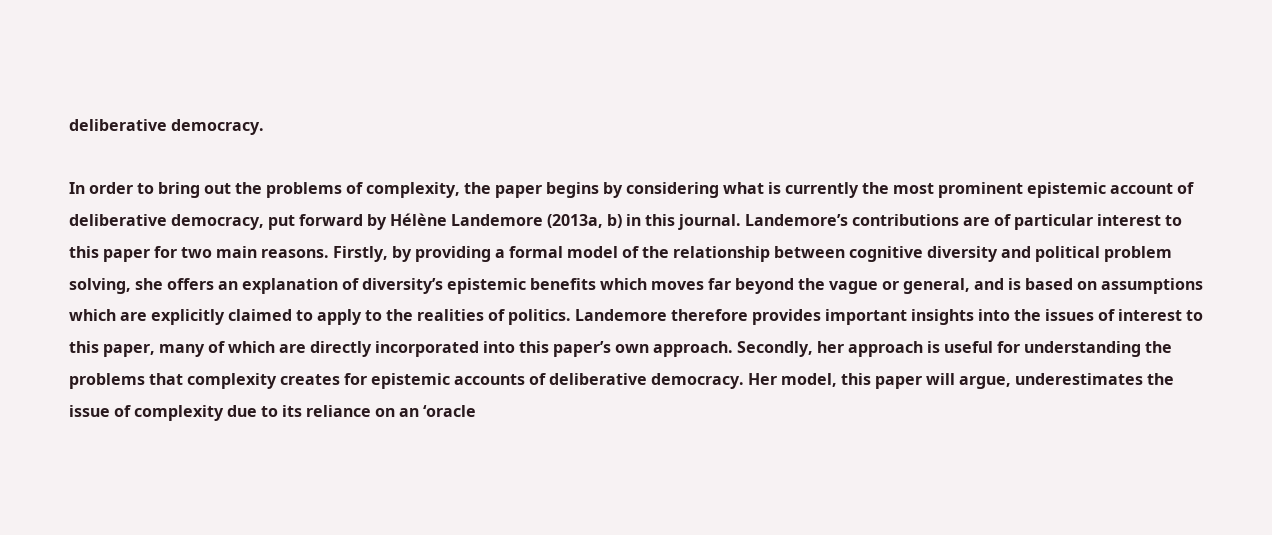deliberative democracy.

In order to bring out the problems of complexity, the paper begins by considering what is currently the most prominent epistemic account of deliberative democracy, put forward by Hélène Landemore (2013a, b) in this journal. Landemore’s contributions are of particular interest to this paper for two main reasons. Firstly, by providing a formal model of the relationship between cognitive diversity and political problem solving, she offers an explanation of diversity’s epistemic benefits which moves far beyond the vague or general, and is based on assumptions which are explicitly claimed to apply to the realities of politics. Landemore therefore provides important insights into the issues of interest to this paper, many of which are directly incorporated into this paper’s own approach. Secondly, her approach is useful for understanding the problems that complexity creates for epistemic accounts of deliberative democracy. Her model, this paper will argue, underestimates the issue of complexity due to its reliance on an ‘oracle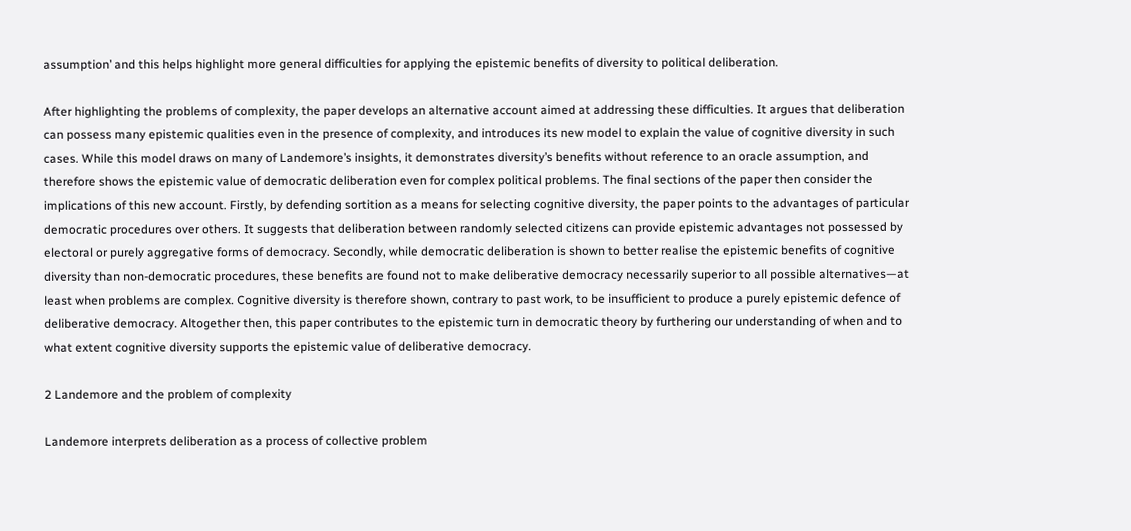assumption’ and this helps highlight more general difficulties for applying the epistemic benefits of diversity to political deliberation.

After highlighting the problems of complexity, the paper develops an alternative account aimed at addressing these difficulties. It argues that deliberation can possess many epistemic qualities even in the presence of complexity, and introduces its new model to explain the value of cognitive diversity in such cases. While this model draws on many of Landemore’s insights, it demonstrates diversity’s benefits without reference to an oracle assumption, and therefore shows the epistemic value of democratic deliberation even for complex political problems. The final sections of the paper then consider the implications of this new account. Firstly, by defending sortition as a means for selecting cognitive diversity, the paper points to the advantages of particular democratic procedures over others. It suggests that deliberation between randomly selected citizens can provide epistemic advantages not possessed by electoral or purely aggregative forms of democracy. Secondly, while democratic deliberation is shown to better realise the epistemic benefits of cognitive diversity than non-democratic procedures, these benefits are found not to make deliberative democracy necessarily superior to all possible alternatives—at least when problems are complex. Cognitive diversity is therefore shown, contrary to past work, to be insufficient to produce a purely epistemic defence of deliberative democracy. Altogether then, this paper contributes to the epistemic turn in democratic theory by furthering our understanding of when and to what extent cognitive diversity supports the epistemic value of deliberative democracy.

2 Landemore and the problem of complexity

Landemore interprets deliberation as a process of collective problem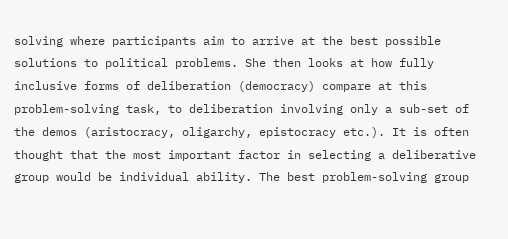solving where participants aim to arrive at the best possible solutions to political problems. She then looks at how fully inclusive forms of deliberation (democracy) compare at this problem-solving task, to deliberation involving only a sub-set of the demos (aristocracy, oligarchy, epistocracy etc.). It is often thought that the most important factor in selecting a deliberative group would be individual ability. The best problem-solving group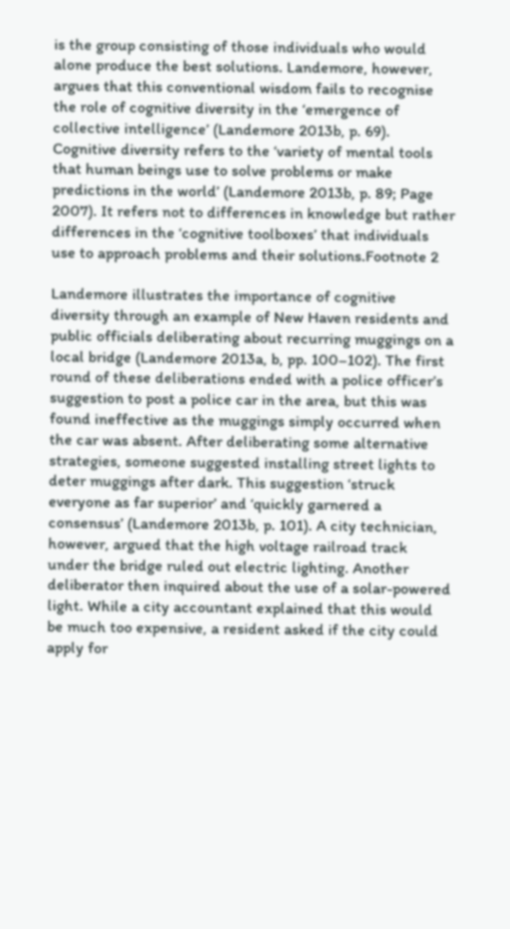is the group consisting of those individuals who would alone produce the best solutions. Landemore, however, argues that this conventional wisdom fails to recognise the role of cognitive diversity in the ‘emergence of collective intelligence’ (Landemore 2013b, p. 69). Cognitive diversity refers to the ‘variety of mental tools that human beings use to solve problems or make predictions in the world’ (Landemore 2013b, p. 89; Page 2007). It refers not to differences in knowledge but rather differences in the ‘cognitive toolboxes’ that individuals use to approach problems and their solutions.Footnote 2

Landemore illustrates the importance of cognitive diversity through an example of New Haven residents and public officials deliberating about recurring muggings on a local bridge (Landemore 2013a, b, pp. 100–102). The first round of these deliberations ended with a police officer’s suggestion to post a police car in the area, but this was found ineffective as the muggings simply occurred when the car was absent. After deliberating some alternative strategies, someone suggested installing street lights to deter muggings after dark. This suggestion ‘struck everyone as far superior’ and ‘quickly garnered a consensus’ (Landemore 2013b, p. 101). A city technician, however, argued that the high voltage railroad track under the bridge ruled out electric lighting. Another deliberator then inquired about the use of a solar-powered light. While a city accountant explained that this would be much too expensive, a resident asked if the city could apply for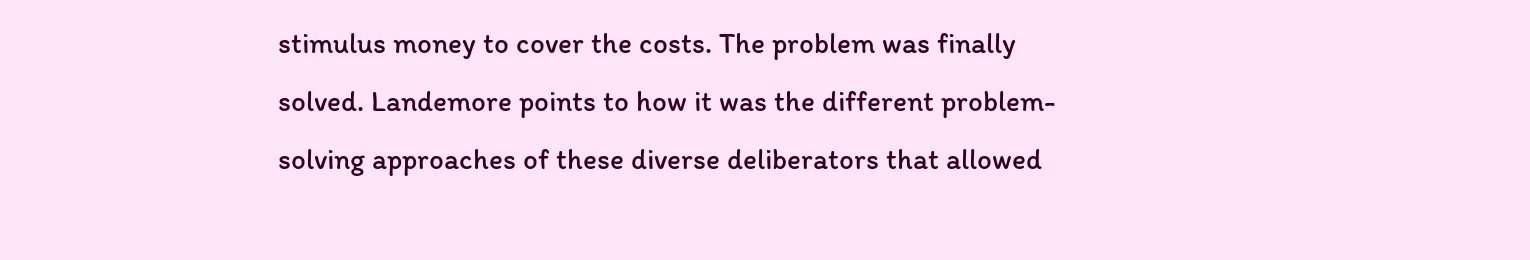stimulus money to cover the costs. The problem was finally solved. Landemore points to how it was the different problem-solving approaches of these diverse deliberators that allowed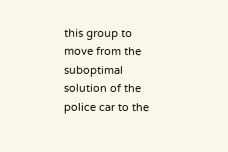this group to move from the suboptimal solution of the police car to the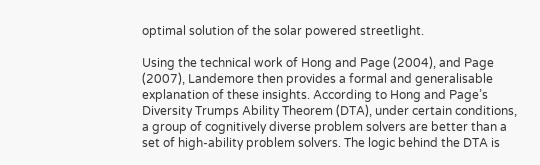optimal solution of the solar powered streetlight.

Using the technical work of Hong and Page (2004), and Page (2007), Landemore then provides a formal and generalisable explanation of these insights. According to Hong and Page’s Diversity Trumps Ability Theorem (DTA), under certain conditions, a group of cognitively diverse problem solvers are better than a set of high-ability problem solvers. The logic behind the DTA is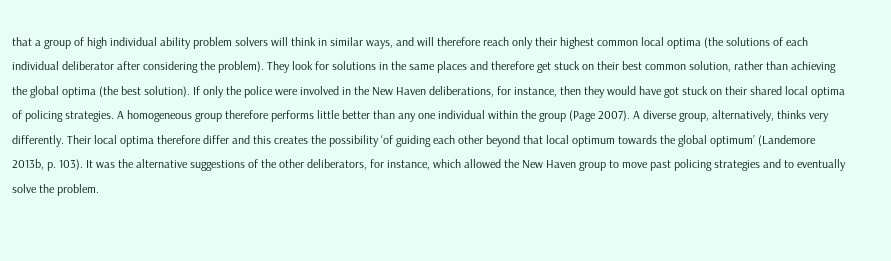that a group of high individual ability problem solvers will think in similar ways, and will therefore reach only their highest common local optima (the solutions of each individual deliberator after considering the problem). They look for solutions in the same places and therefore get stuck on their best common solution, rather than achieving the global optima (the best solution). If only the police were involved in the New Haven deliberations, for instance, then they would have got stuck on their shared local optima of policing strategies. A homogeneous group therefore performs little better than any one individual within the group (Page 2007). A diverse group, alternatively, thinks very differently. Their local optima therefore differ and this creates the possibility ‘of guiding each other beyond that local optimum towards the global optimum’ (Landemore 2013b, p. 103). It was the alternative suggestions of the other deliberators, for instance, which allowed the New Haven group to move past policing strategies and to eventually solve the problem.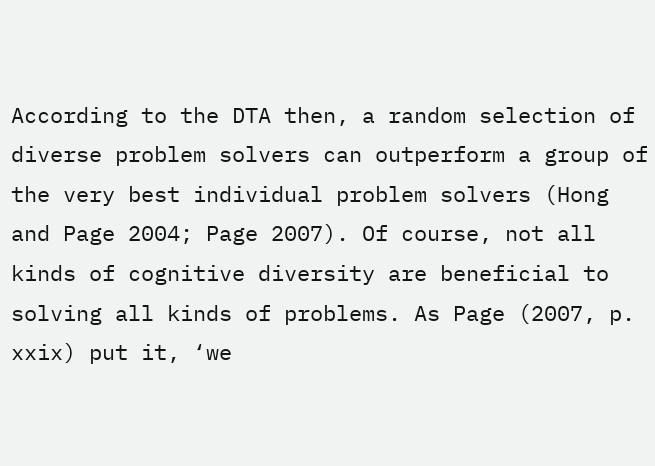According to the DTA then, a random selection of diverse problem solvers can outperform a group of the very best individual problem solvers (Hong and Page 2004; Page 2007). Of course, not all kinds of cognitive diversity are beneficial to solving all kinds of problems. As Page (2007, p. xxix) put it, ‘we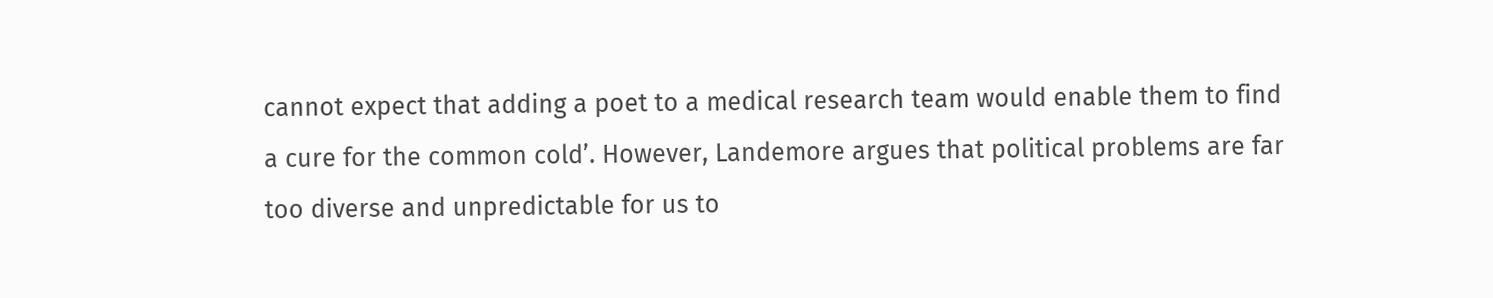cannot expect that adding a poet to a medical research team would enable them to find a cure for the common cold’. However, Landemore argues that political problems are far too diverse and unpredictable for us to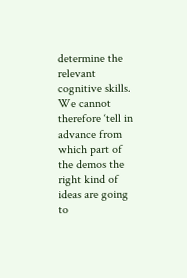determine the relevant cognitive skills. We cannot therefore ‘tell in advance from which part of the demos the right kind of ideas are going to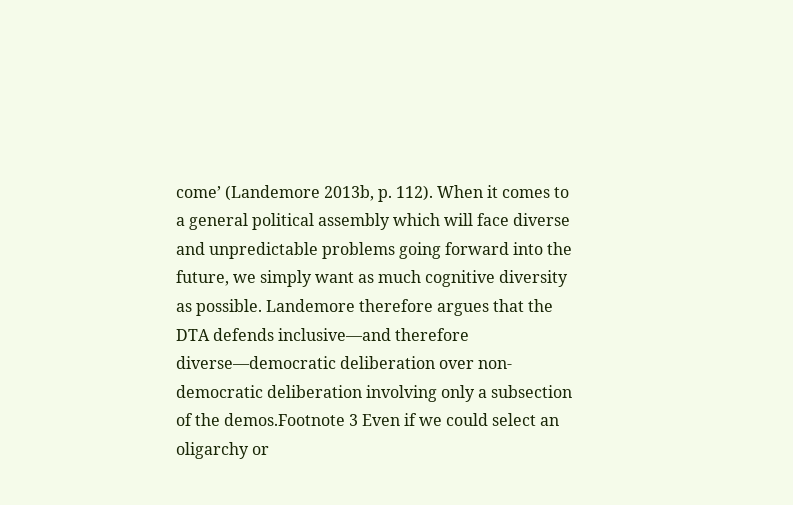come’ (Landemore 2013b, p. 112). When it comes to a general political assembly which will face diverse and unpredictable problems going forward into the future, we simply want as much cognitive diversity as possible. Landemore therefore argues that the DTA defends inclusive—and therefore diverse—democratic deliberation over non-democratic deliberation involving only a subsection of the demos.Footnote 3 Even if we could select an oligarchy or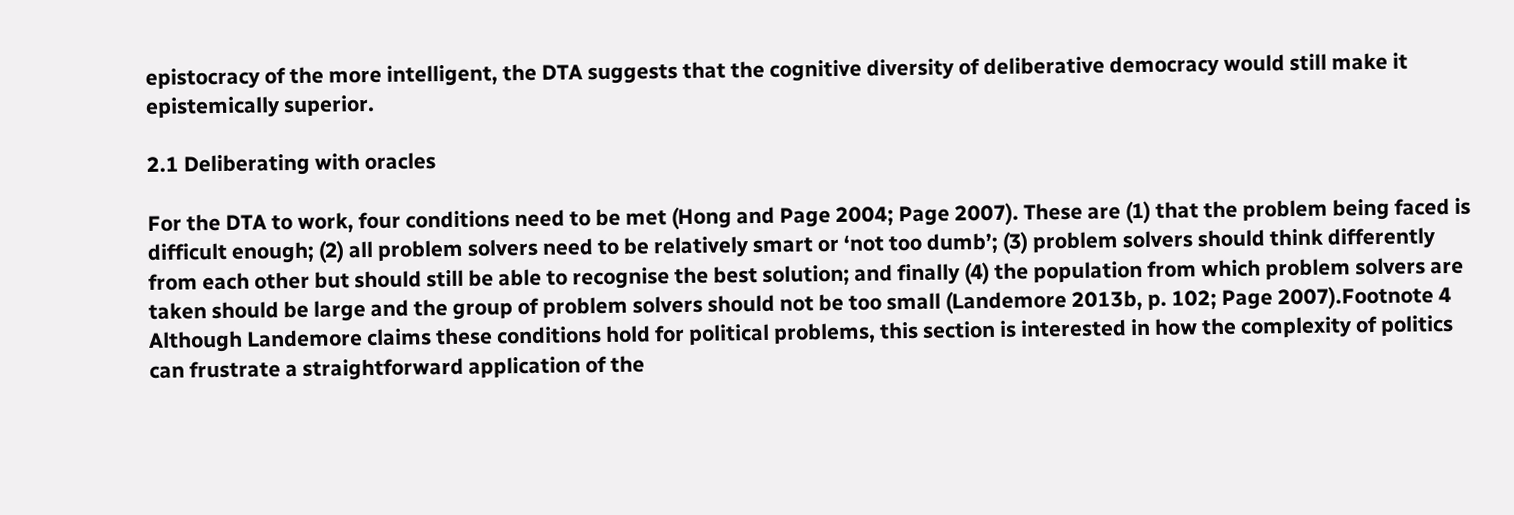epistocracy of the more intelligent, the DTA suggests that the cognitive diversity of deliberative democracy would still make it epistemically superior.

2.1 Deliberating with oracles

For the DTA to work, four conditions need to be met (Hong and Page 2004; Page 2007). These are (1) that the problem being faced is difficult enough; (2) all problem solvers need to be relatively smart or ‘not too dumb’; (3) problem solvers should think differently from each other but should still be able to recognise the best solution; and finally (4) the population from which problem solvers are taken should be large and the group of problem solvers should not be too small (Landemore 2013b, p. 102; Page 2007).Footnote 4 Although Landemore claims these conditions hold for political problems, this section is interested in how the complexity of politics can frustrate a straightforward application of the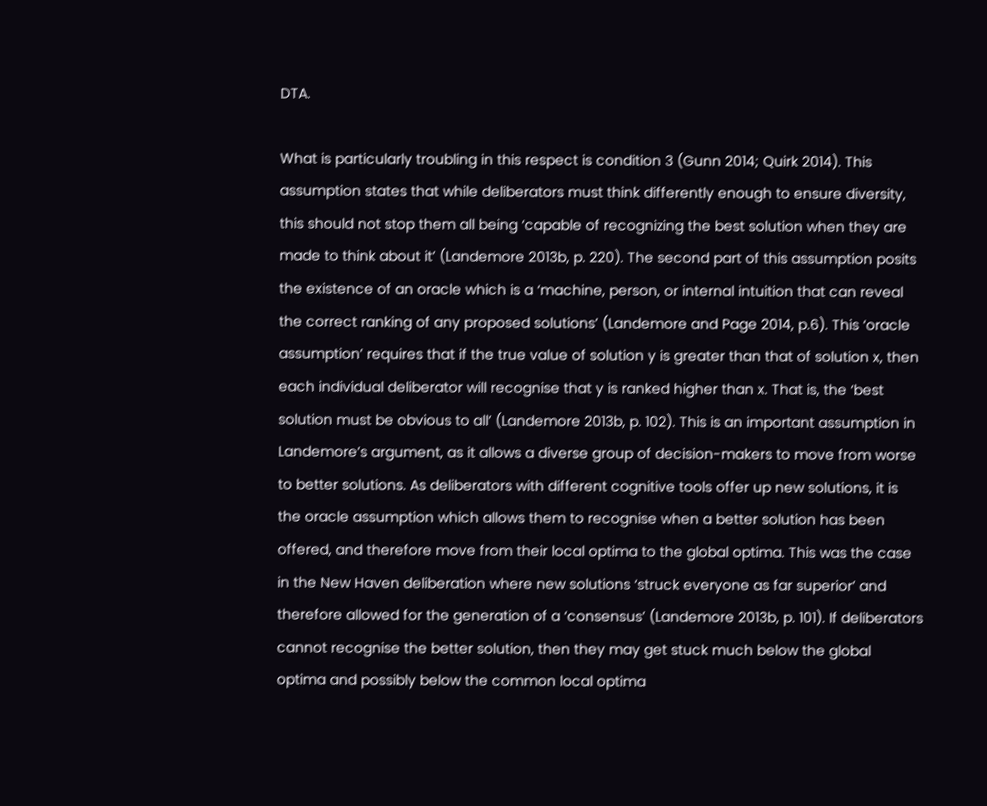DTA.

What is particularly troubling in this respect is condition 3 (Gunn 2014; Quirk 2014). This assumption states that while deliberators must think differently enough to ensure diversity, this should not stop them all being ‘capable of recognizing the best solution when they are made to think about it’ (Landemore 2013b, p. 220). The second part of this assumption posits the existence of an oracle which is a ‘machine, person, or internal intuition that can reveal the correct ranking of any proposed solutions’ (Landemore and Page 2014, p.6). This ‘oracle assumption’ requires that if the true value of solution y is greater than that of solution x, then each individual deliberator will recognise that y is ranked higher than x. That is, the ‘best solution must be obvious to all’ (Landemore 2013b, p. 102). This is an important assumption in Landemore’s argument, as it allows a diverse group of decision-makers to move from worse to better solutions. As deliberators with different cognitive tools offer up new solutions, it is the oracle assumption which allows them to recognise when a better solution has been offered, and therefore move from their local optima to the global optima. This was the case in the New Haven deliberation where new solutions ‘struck everyone as far superior’ and therefore allowed for the generation of a ‘consensus’ (Landemore 2013b, p. 101). If deliberators cannot recognise the better solution, then they may get stuck much below the global optima and possibly below the common local optima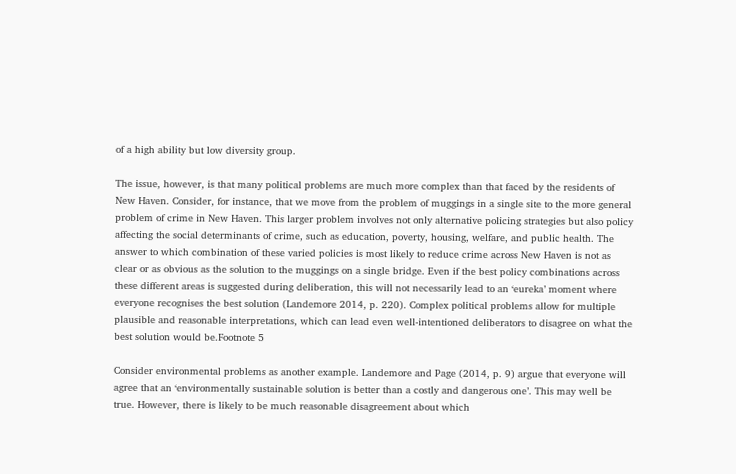of a high ability but low diversity group.

The issue, however, is that many political problems are much more complex than that faced by the residents of New Haven. Consider, for instance, that we move from the problem of muggings in a single site to the more general problem of crime in New Haven. This larger problem involves not only alternative policing strategies but also policy affecting the social determinants of crime, such as education, poverty, housing, welfare, and public health. The answer to which combination of these varied policies is most likely to reduce crime across New Haven is not as clear or as obvious as the solution to the muggings on a single bridge. Even if the best policy combinations across these different areas is suggested during deliberation, this will not necessarily lead to an ‘eureka’ moment where everyone recognises the best solution (Landemore 2014, p. 220). Complex political problems allow for multiple plausible and reasonable interpretations, which can lead even well-intentioned deliberators to disagree on what the best solution would be.Footnote 5

Consider environmental problems as another example. Landemore and Page (2014, p. 9) argue that everyone will agree that an ‘environmentally sustainable solution is better than a costly and dangerous one’. This may well be true. However, there is likely to be much reasonable disagreement about which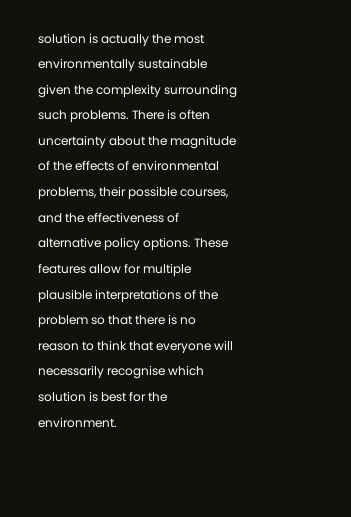solution is actually the most environmentally sustainable given the complexity surrounding such problems. There is often uncertainty about the magnitude of the effects of environmental problems, their possible courses, and the effectiveness of alternative policy options. These features allow for multiple plausible interpretations of the problem so that there is no reason to think that everyone will necessarily recognise which solution is best for the environment.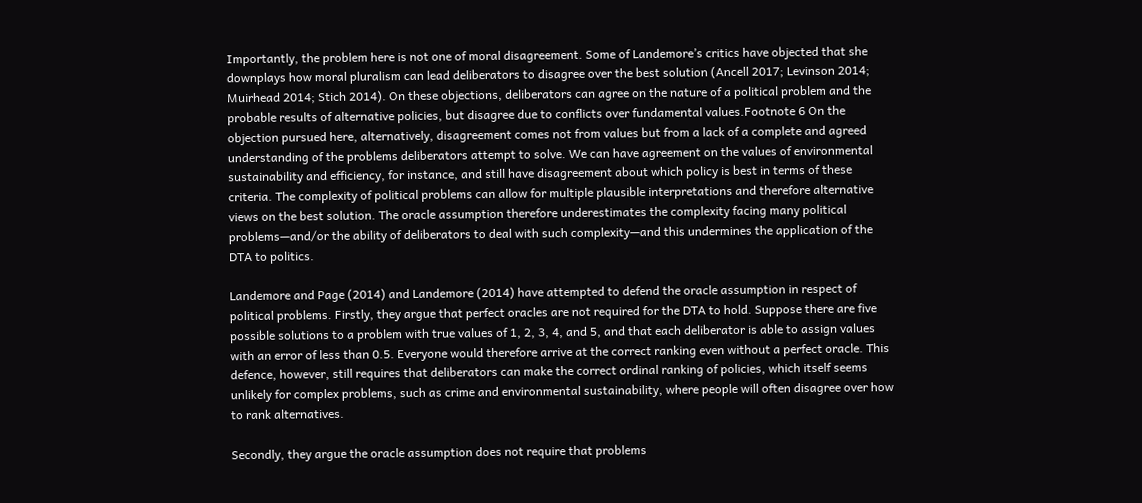Importantly, the problem here is not one of moral disagreement. Some of Landemore’s critics have objected that she downplays how moral pluralism can lead deliberators to disagree over the best solution (Ancell 2017; Levinson 2014; Muirhead 2014; Stich 2014). On these objections, deliberators can agree on the nature of a political problem and the probable results of alternative policies, but disagree due to conflicts over fundamental values.Footnote 6 On the objection pursued here, alternatively, disagreement comes not from values but from a lack of a complete and agreed understanding of the problems deliberators attempt to solve. We can have agreement on the values of environmental sustainability and efficiency, for instance, and still have disagreement about which policy is best in terms of these criteria. The complexity of political problems can allow for multiple plausible interpretations and therefore alternative views on the best solution. The oracle assumption therefore underestimates the complexity facing many political problems—and/or the ability of deliberators to deal with such complexity—and this undermines the application of the DTA to politics.

Landemore and Page (2014) and Landemore (2014) have attempted to defend the oracle assumption in respect of political problems. Firstly, they argue that perfect oracles are not required for the DTA to hold. Suppose there are five possible solutions to a problem with true values of 1, 2, 3, 4, and 5, and that each deliberator is able to assign values with an error of less than 0.5. Everyone would therefore arrive at the correct ranking even without a perfect oracle. This defence, however, still requires that deliberators can make the correct ordinal ranking of policies, which itself seems unlikely for complex problems, such as crime and environmental sustainability, where people will often disagree over how to rank alternatives.

Secondly, they argue the oracle assumption does not require that problems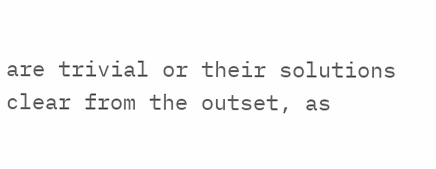are trivial or their solutions clear from the outset, as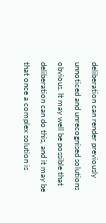deliberation can render previously unnoticed and unrecognised solutions obvious. It may well be possible that deliberation can do this, and it may be that once a complex solution is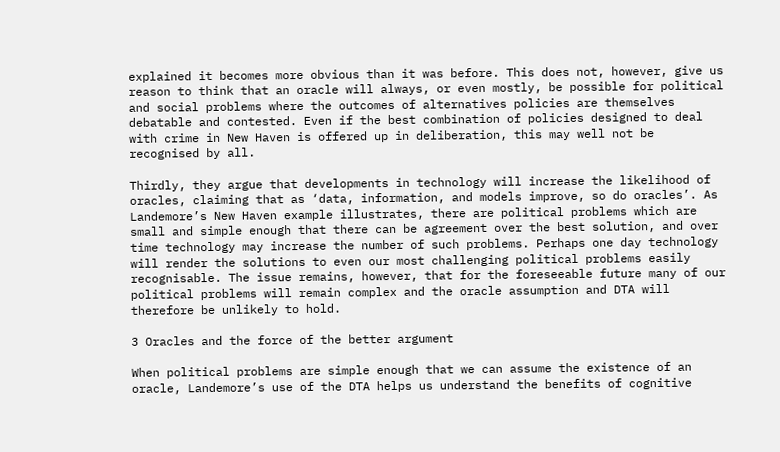explained it becomes more obvious than it was before. This does not, however, give us reason to think that an oracle will always, or even mostly, be possible for political and social problems where the outcomes of alternatives policies are themselves debatable and contested. Even if the best combination of policies designed to deal with crime in New Haven is offered up in deliberation, this may well not be recognised by all.

Thirdly, they argue that developments in technology will increase the likelihood of oracles, claiming that as ‘data, information, and models improve, so do oracles’. As Landemore’s New Haven example illustrates, there are political problems which are small and simple enough that there can be agreement over the best solution, and over time technology may increase the number of such problems. Perhaps one day technology will render the solutions to even our most challenging political problems easily recognisable. The issue remains, however, that for the foreseeable future many of our political problems will remain complex and the oracle assumption and DTA will therefore be unlikely to hold.

3 Oracles and the force of the better argument

When political problems are simple enough that we can assume the existence of an oracle, Landemore’s use of the DTA helps us understand the benefits of cognitive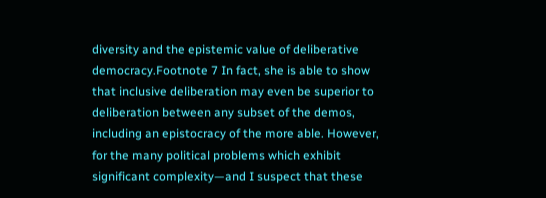diversity and the epistemic value of deliberative democracy.Footnote 7 In fact, she is able to show that inclusive deliberation may even be superior to deliberation between any subset of the demos, including an epistocracy of the more able. However, for the many political problems which exhibit significant complexity—and I suspect that these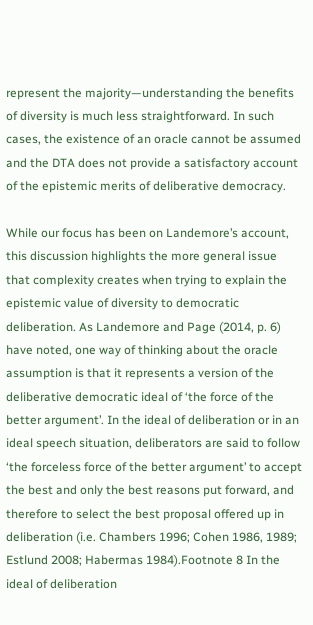represent the majority—understanding the benefits of diversity is much less straightforward. In such cases, the existence of an oracle cannot be assumed and the DTA does not provide a satisfactory account of the epistemic merits of deliberative democracy.

While our focus has been on Landemore’s account, this discussion highlights the more general issue that complexity creates when trying to explain the epistemic value of diversity to democratic deliberation. As Landemore and Page (2014, p. 6) have noted, one way of thinking about the oracle assumption is that it represents a version of the deliberative democratic ideal of ‘the force of the better argument’. In the ideal of deliberation or in an ideal speech situation, deliberators are said to follow ‘the forceless force of the better argument’ to accept the best and only the best reasons put forward, and therefore to select the best proposal offered up in deliberation (i.e. Chambers 1996; Cohen 1986, 1989; Estlund 2008; Habermas 1984).Footnote 8 In the ideal of deliberation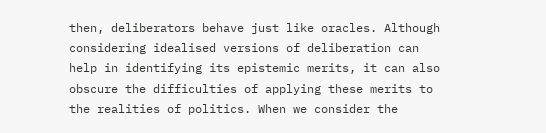then, deliberators behave just like oracles. Although considering idealised versions of deliberation can help in identifying its epistemic merits, it can also obscure the difficulties of applying these merits to the realities of politics. When we consider the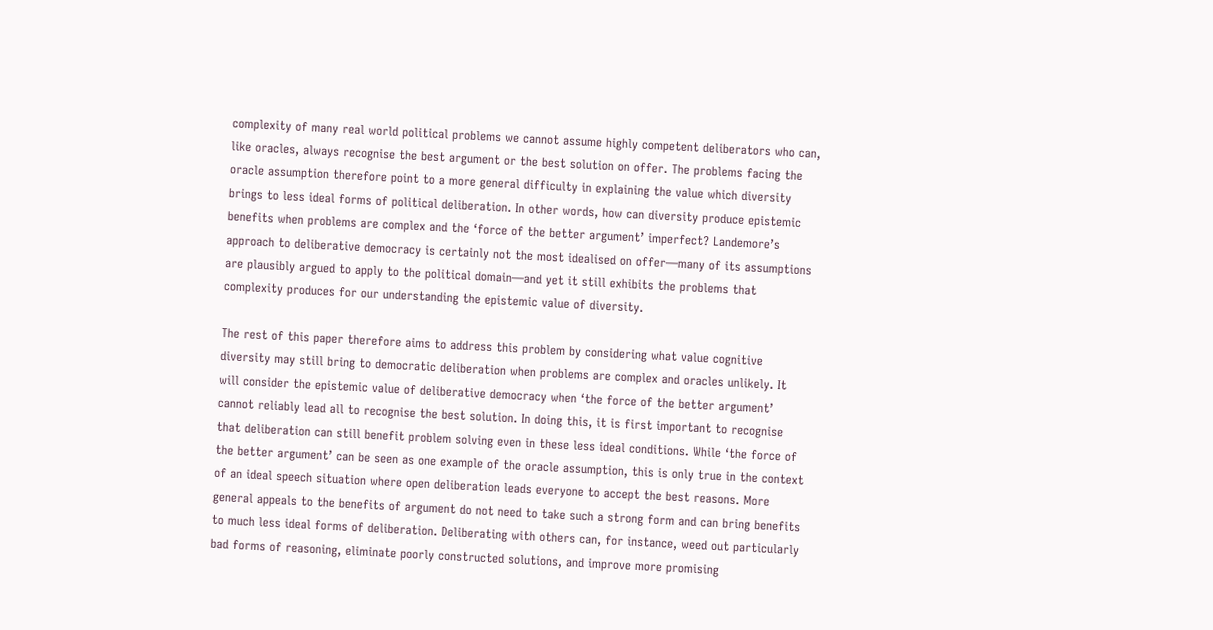complexity of many real world political problems we cannot assume highly competent deliberators who can, like oracles, always recognise the best argument or the best solution on offer. The problems facing the oracle assumption therefore point to a more general difficulty in explaining the value which diversity brings to less ideal forms of political deliberation. In other words, how can diversity produce epistemic benefits when problems are complex and the ‘force of the better argument’ imperfect? Landemore’s approach to deliberative democracy is certainly not the most idealised on offer—many of its assumptions are plausibly argued to apply to the political domain—and yet it still exhibits the problems that complexity produces for our understanding the epistemic value of diversity.

The rest of this paper therefore aims to address this problem by considering what value cognitive diversity may still bring to democratic deliberation when problems are complex and oracles unlikely. It will consider the epistemic value of deliberative democracy when ‘the force of the better argument’ cannot reliably lead all to recognise the best solution. In doing this, it is first important to recognise that deliberation can still benefit problem solving even in these less ideal conditions. While ‘the force of the better argument’ can be seen as one example of the oracle assumption, this is only true in the context of an ideal speech situation where open deliberation leads everyone to accept the best reasons. More general appeals to the benefits of argument do not need to take such a strong form and can bring benefits to much less ideal forms of deliberation. Deliberating with others can, for instance, weed out particularly bad forms of reasoning, eliminate poorly constructed solutions, and improve more promising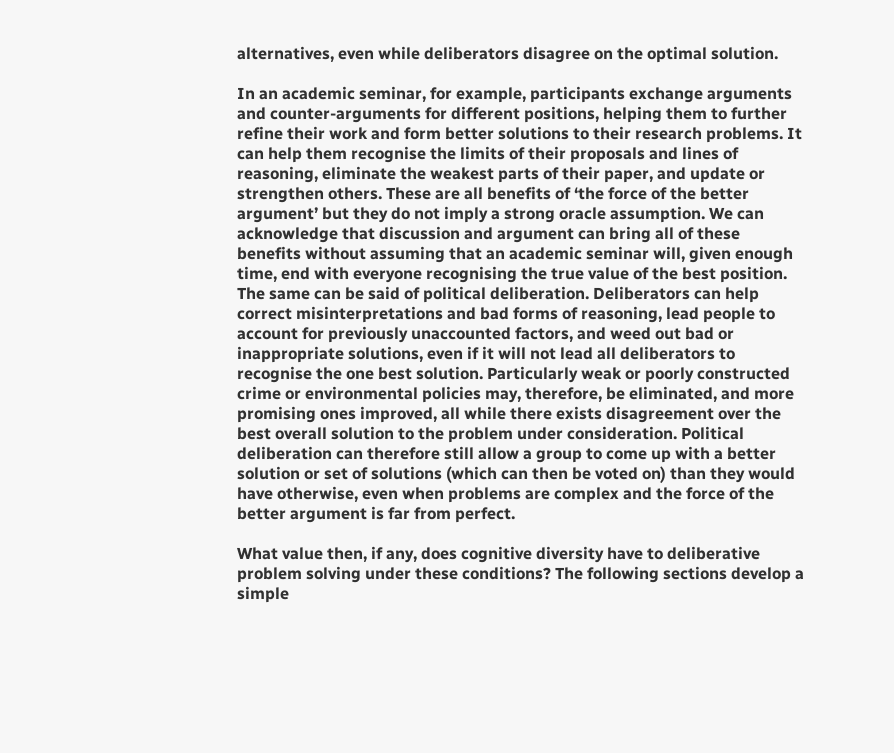alternatives, even while deliberators disagree on the optimal solution.

In an academic seminar, for example, participants exchange arguments and counter-arguments for different positions, helping them to further refine their work and form better solutions to their research problems. It can help them recognise the limits of their proposals and lines of reasoning, eliminate the weakest parts of their paper, and update or strengthen others. These are all benefits of ‘the force of the better argument’ but they do not imply a strong oracle assumption. We can acknowledge that discussion and argument can bring all of these benefits without assuming that an academic seminar will, given enough time, end with everyone recognising the true value of the best position. The same can be said of political deliberation. Deliberators can help correct misinterpretations and bad forms of reasoning, lead people to account for previously unaccounted factors, and weed out bad or inappropriate solutions, even if it will not lead all deliberators to recognise the one best solution. Particularly weak or poorly constructed crime or environmental policies may, therefore, be eliminated, and more promising ones improved, all while there exists disagreement over the best overall solution to the problem under consideration. Political deliberation can therefore still allow a group to come up with a better solution or set of solutions (which can then be voted on) than they would have otherwise, even when problems are complex and the force of the better argument is far from perfect.

What value then, if any, does cognitive diversity have to deliberative problem solving under these conditions? The following sections develop a simple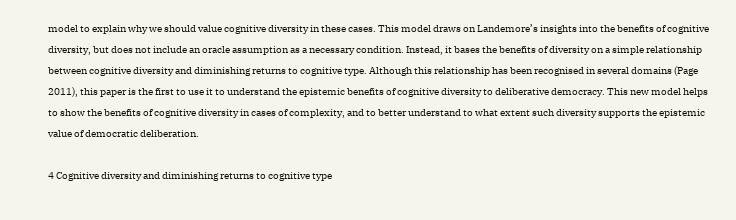model to explain why we should value cognitive diversity in these cases. This model draws on Landemore’s insights into the benefits of cognitive diversity, but does not include an oracle assumption as a necessary condition. Instead, it bases the benefits of diversity on a simple relationship between cognitive diversity and diminishing returns to cognitive type. Although this relationship has been recognised in several domains (Page 2011), this paper is the first to use it to understand the epistemic benefits of cognitive diversity to deliberative democracy. This new model helps to show the benefits of cognitive diversity in cases of complexity, and to better understand to what extent such diversity supports the epistemic value of democratic deliberation.

4 Cognitive diversity and diminishing returns to cognitive type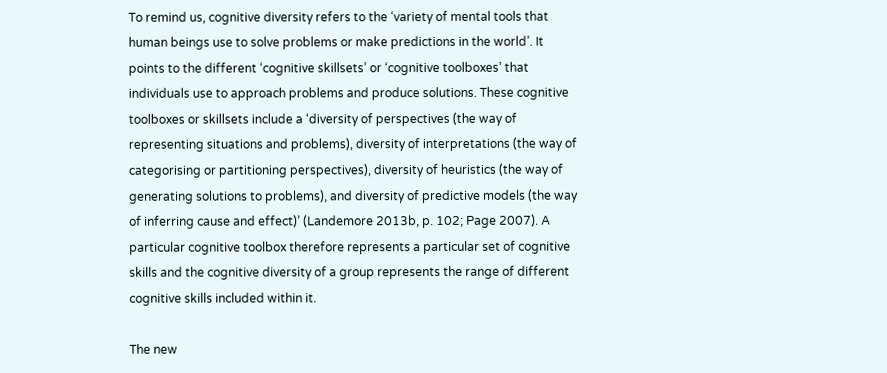To remind us, cognitive diversity refers to the ‘variety of mental tools that human beings use to solve problems or make predictions in the world’. It points to the different ‘cognitive skillsets’ or ‘cognitive toolboxes’ that individuals use to approach problems and produce solutions. These cognitive toolboxes or skillsets include a ‘diversity of perspectives (the way of representing situations and problems), diversity of interpretations (the way of categorising or partitioning perspectives), diversity of heuristics (the way of generating solutions to problems), and diversity of predictive models (the way of inferring cause and effect)’ (Landemore 2013b, p. 102; Page 2007). A particular cognitive toolbox therefore represents a particular set of cognitive skills and the cognitive diversity of a group represents the range of different cognitive skills included within it.

The new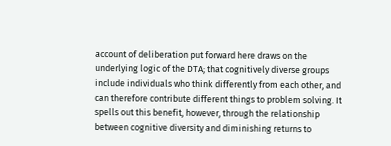account of deliberation put forward here draws on the underlying logic of the DTA; that cognitively diverse groups include individuals who think differently from each other, and can therefore contribute different things to problem solving. It spells out this benefit, however, through the relationship between cognitive diversity and diminishing returns to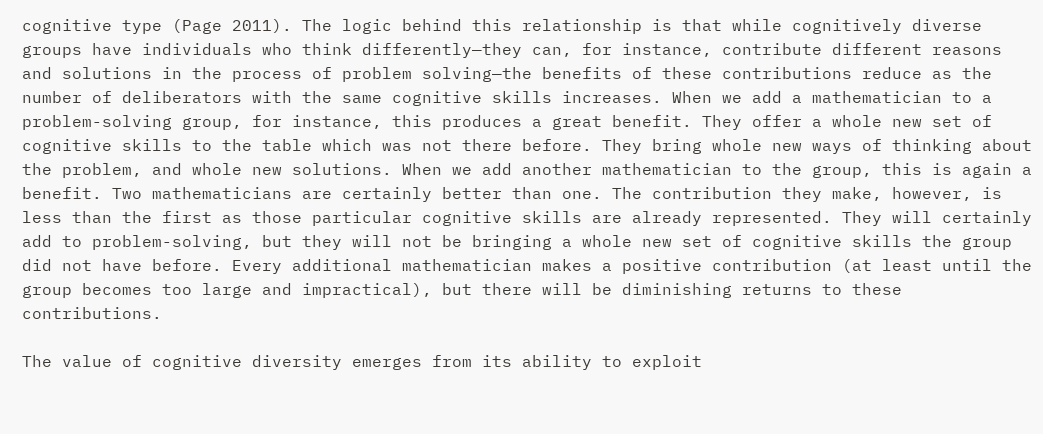cognitive type (Page 2011). The logic behind this relationship is that while cognitively diverse groups have individuals who think differently—they can, for instance, contribute different reasons and solutions in the process of problem solving—the benefits of these contributions reduce as the number of deliberators with the same cognitive skills increases. When we add a mathematician to a problem-solving group, for instance, this produces a great benefit. They offer a whole new set of cognitive skills to the table which was not there before. They bring whole new ways of thinking about the problem, and whole new solutions. When we add another mathematician to the group, this is again a benefit. Two mathematicians are certainly better than one. The contribution they make, however, is less than the first as those particular cognitive skills are already represented. They will certainly add to problem-solving, but they will not be bringing a whole new set of cognitive skills the group did not have before. Every additional mathematician makes a positive contribution (at least until the group becomes too large and impractical), but there will be diminishing returns to these contributions.

The value of cognitive diversity emerges from its ability to exploit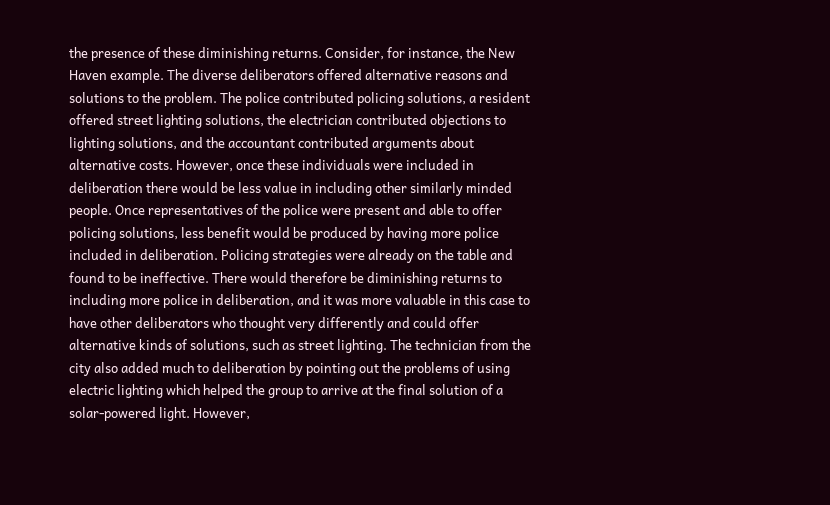the presence of these diminishing returns. Consider, for instance, the New Haven example. The diverse deliberators offered alternative reasons and solutions to the problem. The police contributed policing solutions, a resident offered street lighting solutions, the electrician contributed objections to lighting solutions, and the accountant contributed arguments about alternative costs. However, once these individuals were included in deliberation there would be less value in including other similarly minded people. Once representatives of the police were present and able to offer policing solutions, less benefit would be produced by having more police included in deliberation. Policing strategies were already on the table and found to be ineffective. There would therefore be diminishing returns to including more police in deliberation, and it was more valuable in this case to have other deliberators who thought very differently and could offer alternative kinds of solutions, such as street lighting. The technician from the city also added much to deliberation by pointing out the problems of using electric lighting which helped the group to arrive at the final solution of a solar-powered light. However,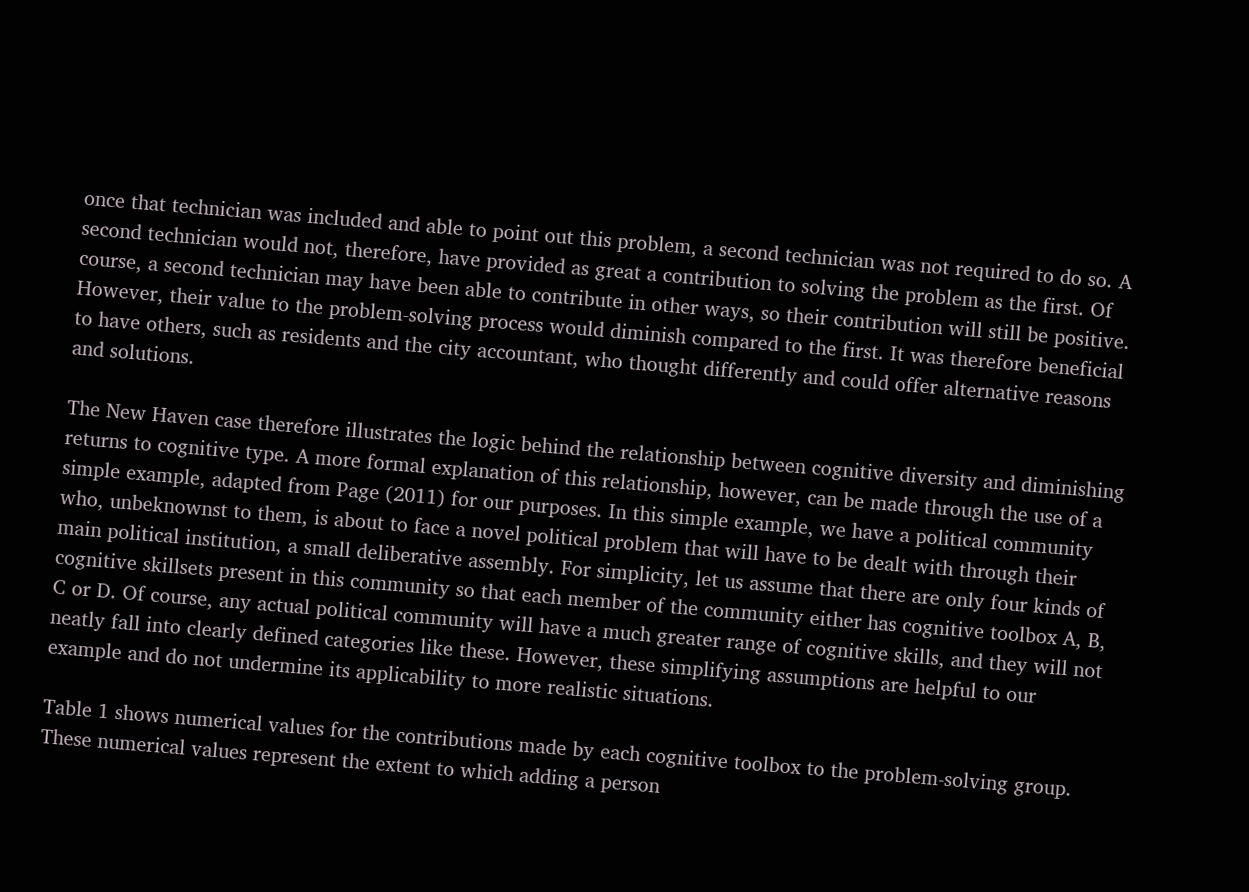once that technician was included and able to point out this problem, a second technician was not required to do so. A second technician would not, therefore, have provided as great a contribution to solving the problem as the first. Of course, a second technician may have been able to contribute in other ways, so their contribution will still be positive. However, their value to the problem-solving process would diminish compared to the first. It was therefore beneficial to have others, such as residents and the city accountant, who thought differently and could offer alternative reasons and solutions.

The New Haven case therefore illustrates the logic behind the relationship between cognitive diversity and diminishing returns to cognitive type. A more formal explanation of this relationship, however, can be made through the use of a simple example, adapted from Page (2011) for our purposes. In this simple example, we have a political community who, unbeknownst to them, is about to face a novel political problem that will have to be dealt with through their main political institution, a small deliberative assembly. For simplicity, let us assume that there are only four kinds of cognitive skillsets present in this community so that each member of the community either has cognitive toolbox A, B, C or D. Of course, any actual political community will have a much greater range of cognitive skills, and they will not neatly fall into clearly defined categories like these. However, these simplifying assumptions are helpful to our example and do not undermine its applicability to more realistic situations.

Table 1 shows numerical values for the contributions made by each cognitive toolbox to the problem-solving group. These numerical values represent the extent to which adding a person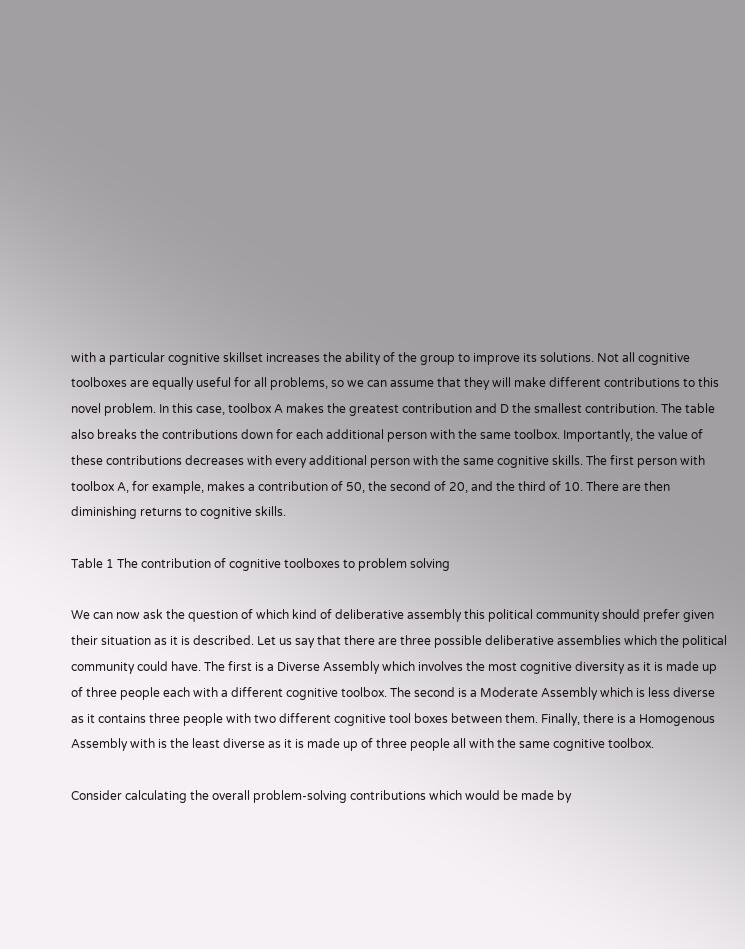with a particular cognitive skillset increases the ability of the group to improve its solutions. Not all cognitive toolboxes are equally useful for all problems, so we can assume that they will make different contributions to this novel problem. In this case, toolbox A makes the greatest contribution and D the smallest contribution. The table also breaks the contributions down for each additional person with the same toolbox. Importantly, the value of these contributions decreases with every additional person with the same cognitive skills. The first person with toolbox A, for example, makes a contribution of 50, the second of 20, and the third of 10. There are then diminishing returns to cognitive skills.

Table 1 The contribution of cognitive toolboxes to problem solving

We can now ask the question of which kind of deliberative assembly this political community should prefer given their situation as it is described. Let us say that there are three possible deliberative assemblies which the political community could have. The first is a Diverse Assembly which involves the most cognitive diversity as it is made up of three people each with a different cognitive toolbox. The second is a Moderate Assembly which is less diverse as it contains three people with two different cognitive tool boxes between them. Finally, there is a Homogenous Assembly with is the least diverse as it is made up of three people all with the same cognitive toolbox.

Consider calculating the overall problem-solving contributions which would be made by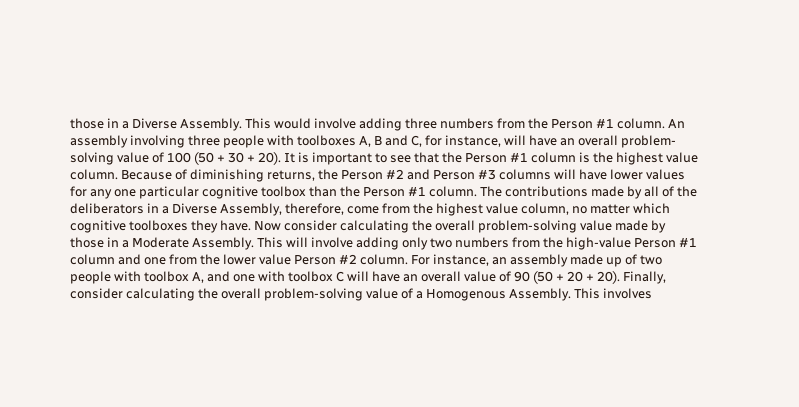those in a Diverse Assembly. This would involve adding three numbers from the Person #1 column. An assembly involving three people with toolboxes A, B and C, for instance, will have an overall problem-solving value of 100 (50 + 30 + 20). It is important to see that the Person #1 column is the highest value column. Because of diminishing returns, the Person #2 and Person #3 columns will have lower values for any one particular cognitive toolbox than the Person #1 column. The contributions made by all of the deliberators in a Diverse Assembly, therefore, come from the highest value column, no matter which cognitive toolboxes they have. Now consider calculating the overall problem-solving value made by those in a Moderate Assembly. This will involve adding only two numbers from the high-value Person #1 column and one from the lower value Person #2 column. For instance, an assembly made up of two people with toolbox A, and one with toolbox C will have an overall value of 90 (50 + 20 + 20). Finally, consider calculating the overall problem-solving value of a Homogenous Assembly. This involves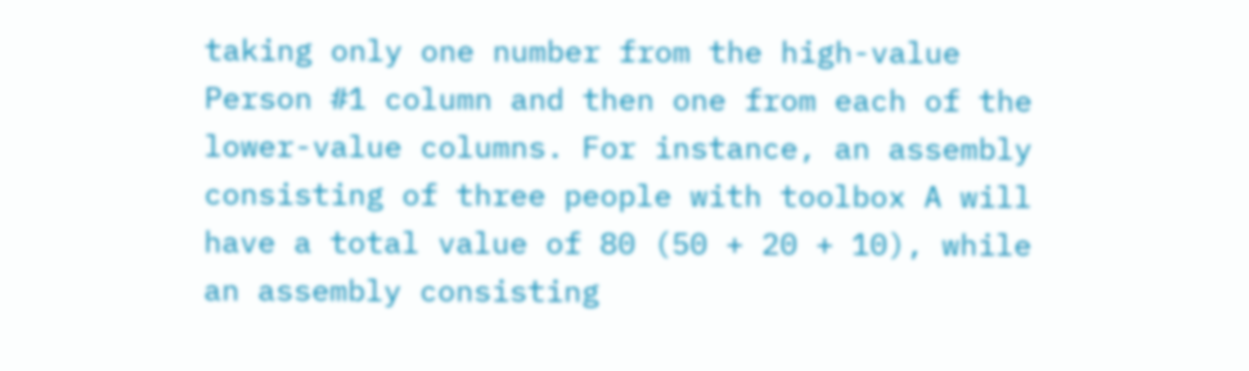taking only one number from the high-value Person #1 column and then one from each of the lower-value columns. For instance, an assembly consisting of three people with toolbox A will have a total value of 80 (50 + 20 + 10), while an assembly consisting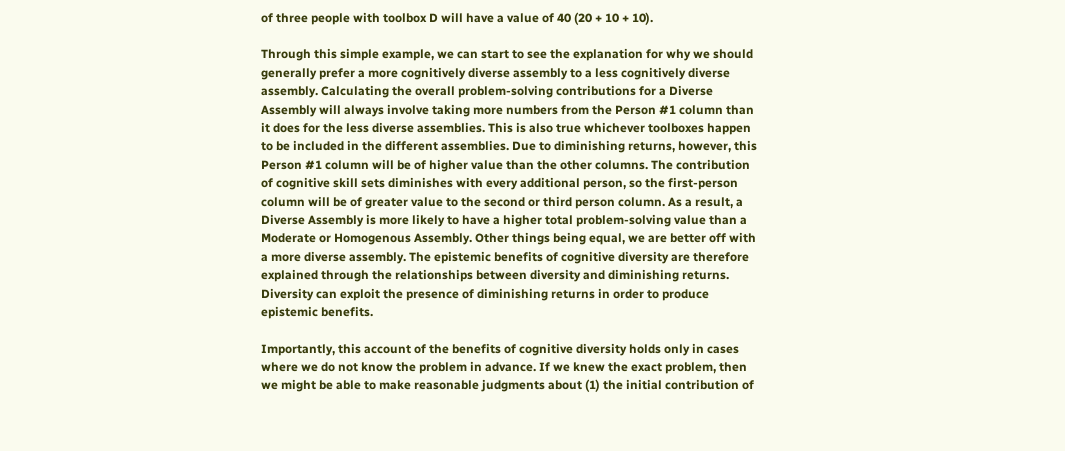of three people with toolbox D will have a value of 40 (20 + 10 + 10).

Through this simple example, we can start to see the explanation for why we should generally prefer a more cognitively diverse assembly to a less cognitively diverse assembly. Calculating the overall problem-solving contributions for a Diverse Assembly will always involve taking more numbers from the Person #1 column than it does for the less diverse assemblies. This is also true whichever toolboxes happen to be included in the different assemblies. Due to diminishing returns, however, this Person #1 column will be of higher value than the other columns. The contribution of cognitive skill sets diminishes with every additional person, so the first-person column will be of greater value to the second or third person column. As a result, a Diverse Assembly is more likely to have a higher total problem-solving value than a Moderate or Homogenous Assembly. Other things being equal, we are better off with a more diverse assembly. The epistemic benefits of cognitive diversity are therefore explained through the relationships between diversity and diminishing returns. Diversity can exploit the presence of diminishing returns in order to produce epistemic benefits.

Importantly, this account of the benefits of cognitive diversity holds only in cases where we do not know the problem in advance. If we knew the exact problem, then we might be able to make reasonable judgments about (1) the initial contribution of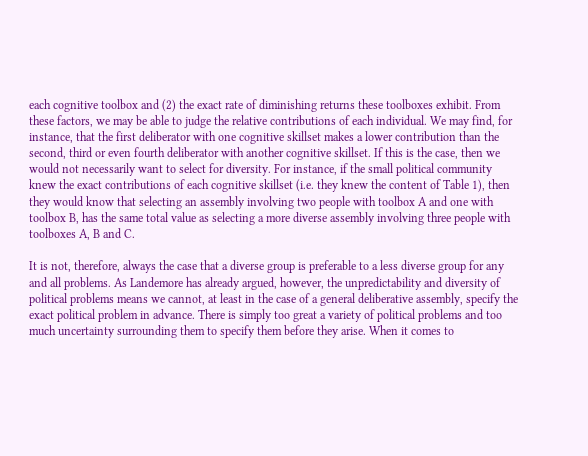each cognitive toolbox and (2) the exact rate of diminishing returns these toolboxes exhibit. From these factors, we may be able to judge the relative contributions of each individual. We may find, for instance, that the first deliberator with one cognitive skillset makes a lower contribution than the second, third or even fourth deliberator with another cognitive skillset. If this is the case, then we would not necessarily want to select for diversity. For instance, if the small political community knew the exact contributions of each cognitive skillset (i.e. they knew the content of Table 1), then they would know that selecting an assembly involving two people with toolbox A and one with toolbox B, has the same total value as selecting a more diverse assembly involving three people with toolboxes A, B and C.

It is not, therefore, always the case that a diverse group is preferable to a less diverse group for any and all problems. As Landemore has already argued, however, the unpredictability and diversity of political problems means we cannot, at least in the case of a general deliberative assembly, specify the exact political problem in advance. There is simply too great a variety of political problems and too much uncertainty surrounding them to specify them before they arise. When it comes to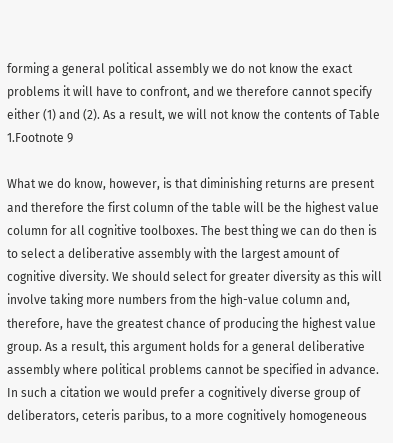forming a general political assembly we do not know the exact problems it will have to confront, and we therefore cannot specify either (1) and (2). As a result, we will not know the contents of Table 1.Footnote 9

What we do know, however, is that diminishing returns are present and therefore the first column of the table will be the highest value column for all cognitive toolboxes. The best thing we can do then is to select a deliberative assembly with the largest amount of cognitive diversity. We should select for greater diversity as this will involve taking more numbers from the high-value column and, therefore, have the greatest chance of producing the highest value group. As a result, this argument holds for a general deliberative assembly where political problems cannot be specified in advance. In such a citation we would prefer a cognitively diverse group of deliberators, ceteris paribus, to a more cognitively homogeneous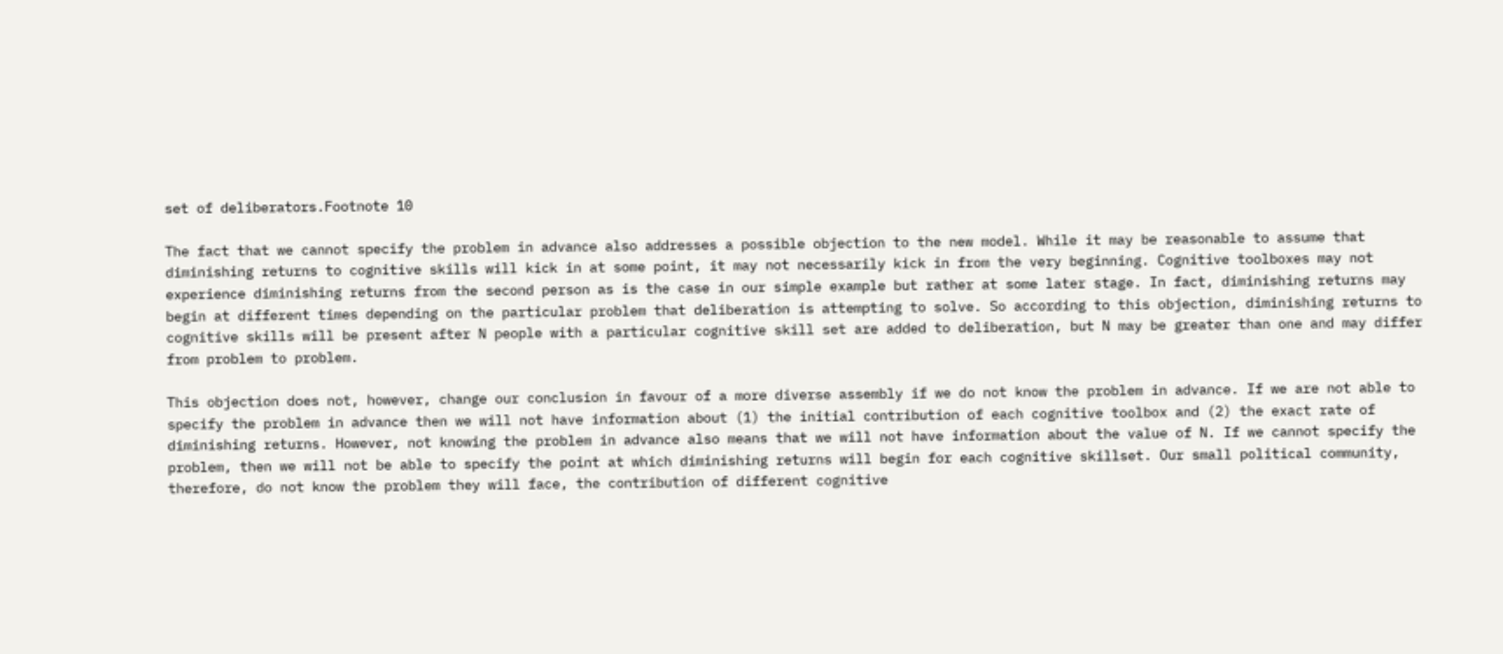set of deliberators.Footnote 10

The fact that we cannot specify the problem in advance also addresses a possible objection to the new model. While it may be reasonable to assume that diminishing returns to cognitive skills will kick in at some point, it may not necessarily kick in from the very beginning. Cognitive toolboxes may not experience diminishing returns from the second person as is the case in our simple example but rather at some later stage. In fact, diminishing returns may begin at different times depending on the particular problem that deliberation is attempting to solve. So according to this objection, diminishing returns to cognitive skills will be present after N people with a particular cognitive skill set are added to deliberation, but N may be greater than one and may differ from problem to problem.

This objection does not, however, change our conclusion in favour of a more diverse assembly if we do not know the problem in advance. If we are not able to specify the problem in advance then we will not have information about (1) the initial contribution of each cognitive toolbox and (2) the exact rate of diminishing returns. However, not knowing the problem in advance also means that we will not have information about the value of N. If we cannot specify the problem, then we will not be able to specify the point at which diminishing returns will begin for each cognitive skillset. Our small political community, therefore, do not know the problem they will face, the contribution of different cognitive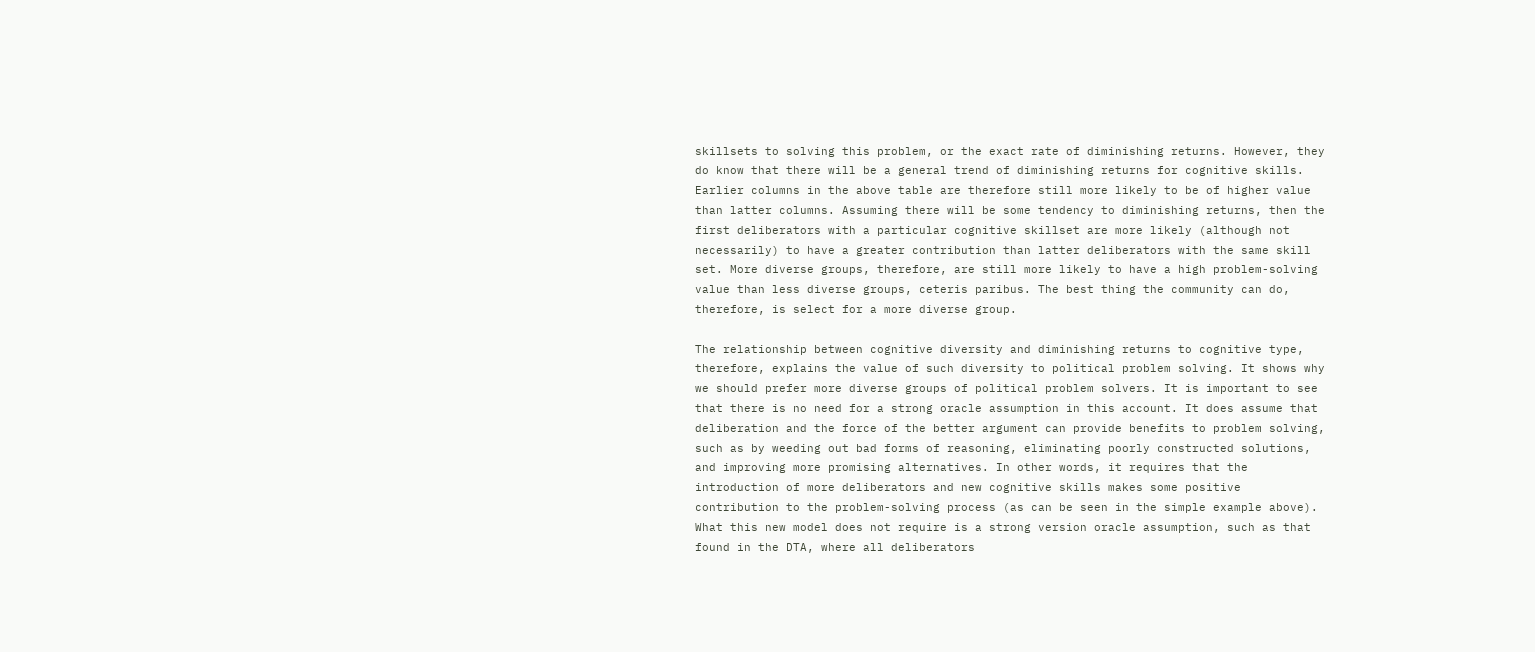skillsets to solving this problem, or the exact rate of diminishing returns. However, they do know that there will be a general trend of diminishing returns for cognitive skills. Earlier columns in the above table are therefore still more likely to be of higher value than latter columns. Assuming there will be some tendency to diminishing returns, then the first deliberators with a particular cognitive skillset are more likely (although not necessarily) to have a greater contribution than latter deliberators with the same skill set. More diverse groups, therefore, are still more likely to have a high problem-solving value than less diverse groups, ceteris paribus. The best thing the community can do, therefore, is select for a more diverse group.

The relationship between cognitive diversity and diminishing returns to cognitive type, therefore, explains the value of such diversity to political problem solving. It shows why we should prefer more diverse groups of political problem solvers. It is important to see that there is no need for a strong oracle assumption in this account. It does assume that deliberation and the force of the better argument can provide benefits to problem solving, such as by weeding out bad forms of reasoning, eliminating poorly constructed solutions, and improving more promising alternatives. In other words, it requires that the introduction of more deliberators and new cognitive skills makes some positive contribution to the problem-solving process (as can be seen in the simple example above). What this new model does not require is a strong version oracle assumption, such as that found in the DTA, where all deliberators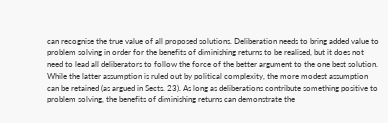can recognise the true value of all proposed solutions. Deliberation needs to bring added value to problem solving in order for the benefits of diminishing returns to be realised, but it does not need to lead all deliberators to follow the force of the better argument to the one best solution. While the latter assumption is ruled out by political complexity, the more modest assumption can be retained (as argued in Sects. 23). As long as deliberations contribute something positive to problem solving, the benefits of diminishing returns can demonstrate the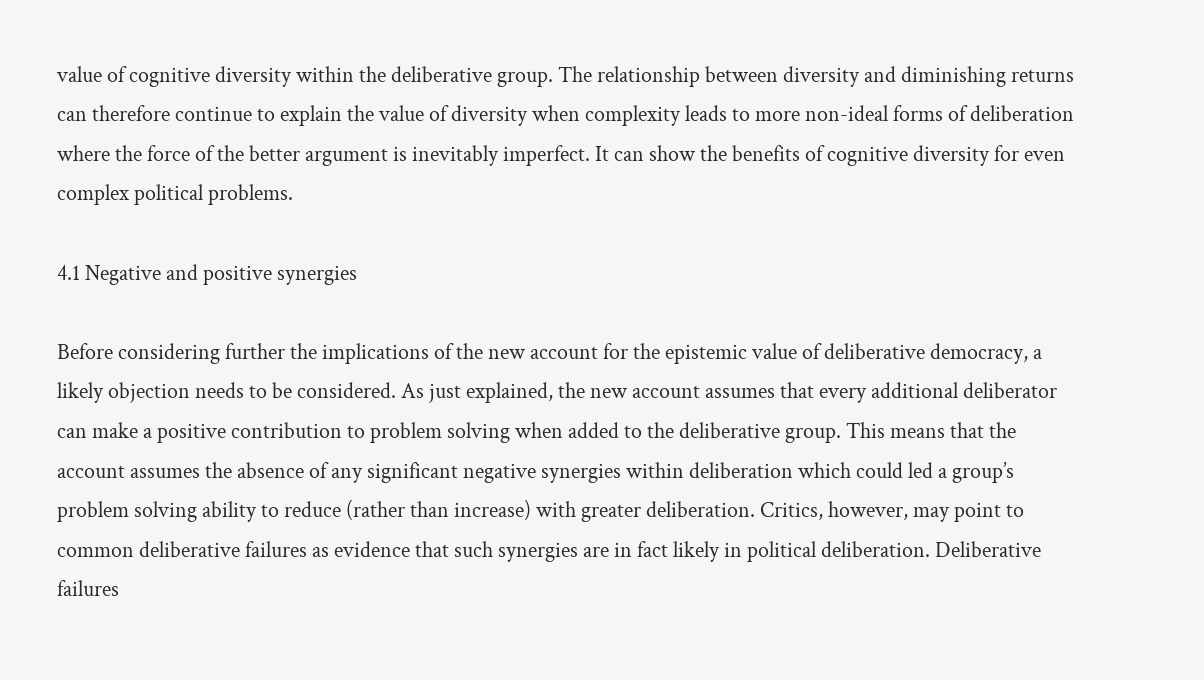value of cognitive diversity within the deliberative group. The relationship between diversity and diminishing returns can therefore continue to explain the value of diversity when complexity leads to more non-ideal forms of deliberation where the force of the better argument is inevitably imperfect. It can show the benefits of cognitive diversity for even complex political problems.

4.1 Negative and positive synergies

Before considering further the implications of the new account for the epistemic value of deliberative democracy, a likely objection needs to be considered. As just explained, the new account assumes that every additional deliberator can make a positive contribution to problem solving when added to the deliberative group. This means that the account assumes the absence of any significant negative synergies within deliberation which could led a group’s problem solving ability to reduce (rather than increase) with greater deliberation. Critics, however, may point to common deliberative failures as evidence that such synergies are in fact likely in political deliberation. Deliberative failures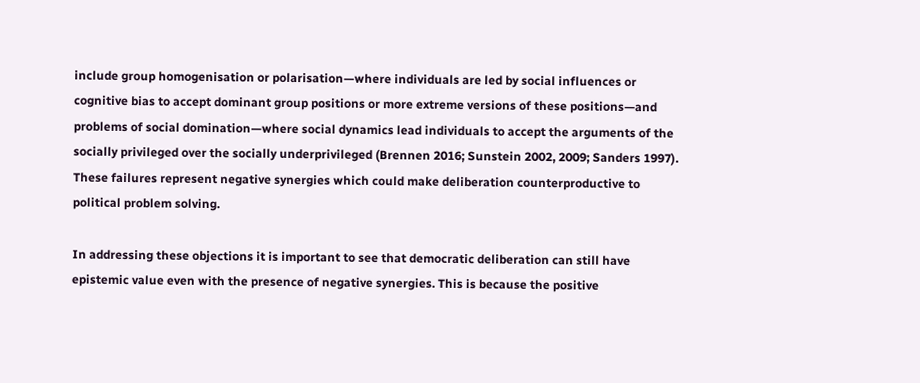include group homogenisation or polarisation—where individuals are led by social influences or cognitive bias to accept dominant group positions or more extreme versions of these positions—and problems of social domination—where social dynamics lead individuals to accept the arguments of the socially privileged over the socially underprivileged (Brennen 2016; Sunstein 2002, 2009; Sanders 1997). These failures represent negative synergies which could make deliberation counterproductive to political problem solving.

In addressing these objections it is important to see that democratic deliberation can still have epistemic value even with the presence of negative synergies. This is because the positive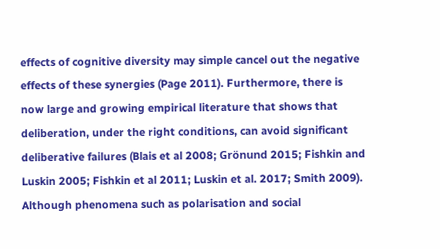effects of cognitive diversity may simple cancel out the negative effects of these synergies (Page 2011). Furthermore, there is now large and growing empirical literature that shows that deliberation, under the right conditions, can avoid significant deliberative failures (Blais et al 2008; Grönund 2015; Fishkin and Luskin 2005; Fishkin et al 2011; Luskin et al. 2017; Smith 2009). Although phenomena such as polarisation and social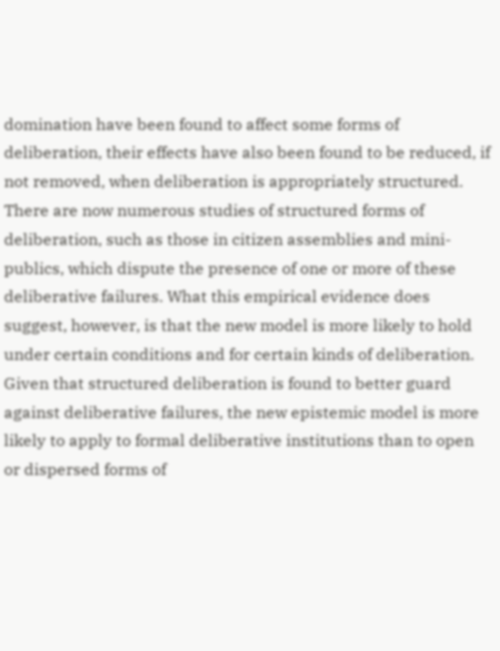domination have been found to affect some forms of deliberation, their effects have also been found to be reduced, if not removed, when deliberation is appropriately structured. There are now numerous studies of structured forms of deliberation, such as those in citizen assemblies and mini-publics, which dispute the presence of one or more of these deliberative failures. What this empirical evidence does suggest, however, is that the new model is more likely to hold under certain conditions and for certain kinds of deliberation. Given that structured deliberation is found to better guard against deliberative failures, the new epistemic model is more likely to apply to formal deliberative institutions than to open or dispersed forms of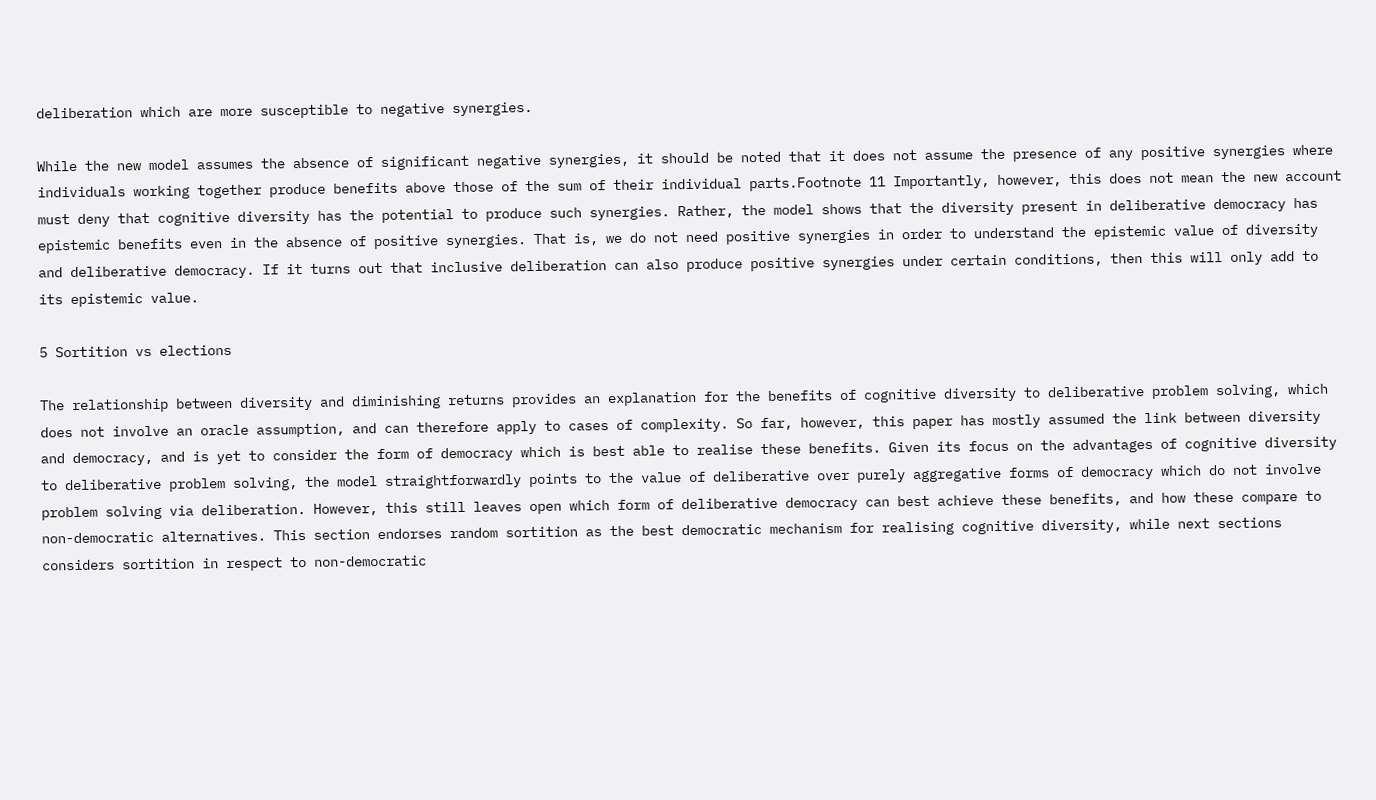deliberation which are more susceptible to negative synergies.

While the new model assumes the absence of significant negative synergies, it should be noted that it does not assume the presence of any positive synergies where individuals working together produce benefits above those of the sum of their individual parts.Footnote 11 Importantly, however, this does not mean the new account must deny that cognitive diversity has the potential to produce such synergies. Rather, the model shows that the diversity present in deliberative democracy has epistemic benefits even in the absence of positive synergies. That is, we do not need positive synergies in order to understand the epistemic value of diversity and deliberative democracy. If it turns out that inclusive deliberation can also produce positive synergies under certain conditions, then this will only add to its epistemic value.

5 Sortition vs elections

The relationship between diversity and diminishing returns provides an explanation for the benefits of cognitive diversity to deliberative problem solving, which does not involve an oracle assumption, and can therefore apply to cases of complexity. So far, however, this paper has mostly assumed the link between diversity and democracy, and is yet to consider the form of democracy which is best able to realise these benefits. Given its focus on the advantages of cognitive diversity to deliberative problem solving, the model straightforwardly points to the value of deliberative over purely aggregative forms of democracy which do not involve problem solving via deliberation. However, this still leaves open which form of deliberative democracy can best achieve these benefits, and how these compare to non-democratic alternatives. This section endorses random sortition as the best democratic mechanism for realising cognitive diversity, while next sections considers sortition in respect to non-democratic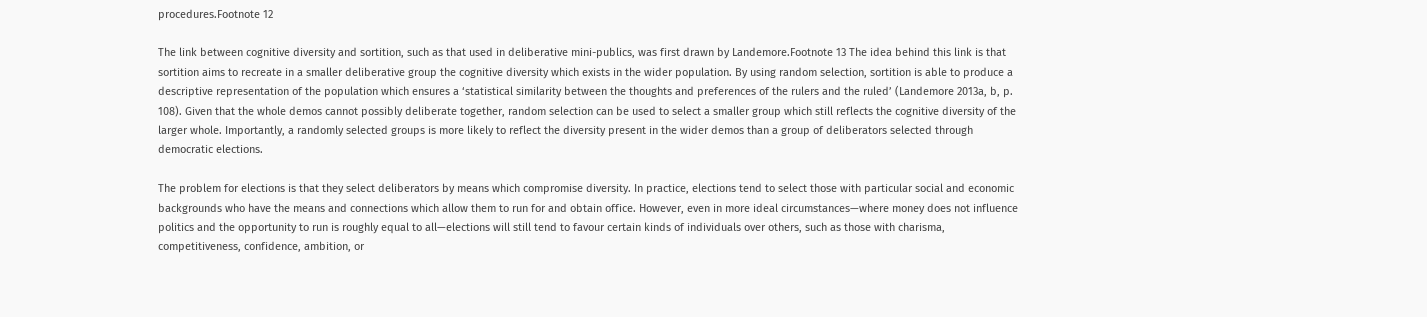procedures.Footnote 12

The link between cognitive diversity and sortition, such as that used in deliberative mini-publics, was first drawn by Landemore.Footnote 13 The idea behind this link is that sortition aims to recreate in a smaller deliberative group the cognitive diversity which exists in the wider population. By using random selection, sortition is able to produce a descriptive representation of the population which ensures a ‘statistical similarity between the thoughts and preferences of the rulers and the ruled’ (Landemore 2013a, b, p. 108). Given that the whole demos cannot possibly deliberate together, random selection can be used to select a smaller group which still reflects the cognitive diversity of the larger whole. Importantly, a randomly selected groups is more likely to reflect the diversity present in the wider demos than a group of deliberators selected through democratic elections.

The problem for elections is that they select deliberators by means which compromise diversity. In practice, elections tend to select those with particular social and economic backgrounds who have the means and connections which allow them to run for and obtain office. However, even in more ideal circumstances—where money does not influence politics and the opportunity to run is roughly equal to all—elections will still tend to favour certain kinds of individuals over others, such as those with charisma, competitiveness, confidence, ambition, or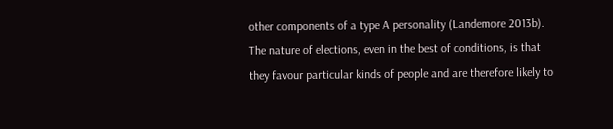other components of a type A personality (Landemore 2013b). The nature of elections, even in the best of conditions, is that they favour particular kinds of people and are therefore likely to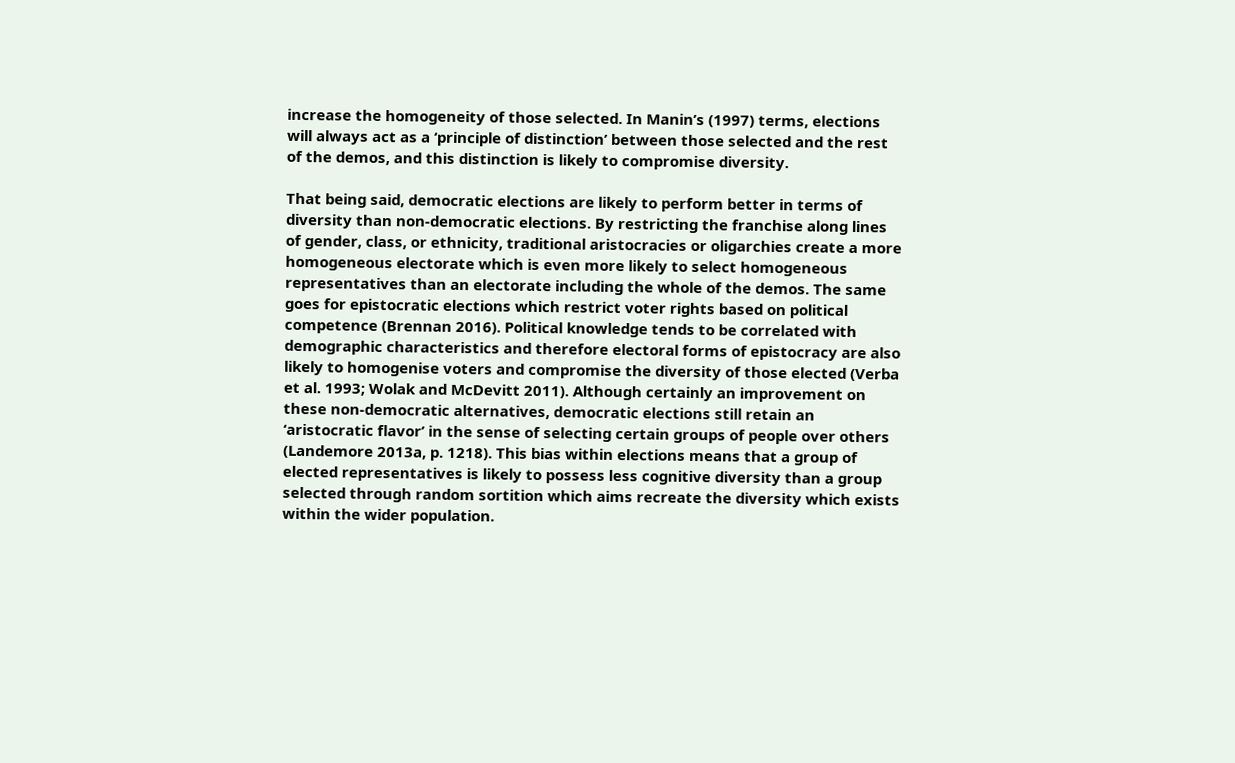increase the homogeneity of those selected. In Manin’s (1997) terms, elections will always act as a ‘principle of distinction’ between those selected and the rest of the demos, and this distinction is likely to compromise diversity.

That being said, democratic elections are likely to perform better in terms of diversity than non-democratic elections. By restricting the franchise along lines of gender, class, or ethnicity, traditional aristocracies or oligarchies create a more homogeneous electorate which is even more likely to select homogeneous representatives than an electorate including the whole of the demos. The same goes for epistocratic elections which restrict voter rights based on political competence (Brennan 2016). Political knowledge tends to be correlated with demographic characteristics and therefore electoral forms of epistocracy are also likely to homogenise voters and compromise the diversity of those elected (Verba et al. 1993; Wolak and McDevitt 2011). Although certainly an improvement on these non-democratic alternatives, democratic elections still retain an ‘aristocratic flavor’ in the sense of selecting certain groups of people over others (Landemore 2013a, p. 1218). This bias within elections means that a group of elected representatives is likely to possess less cognitive diversity than a group selected through random sortition which aims recreate the diversity which exists within the wider population.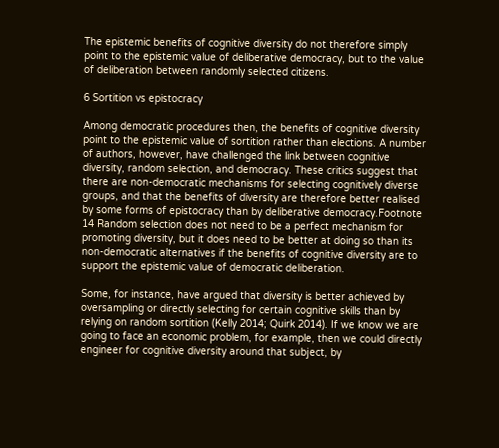The epistemic benefits of cognitive diversity do not therefore simply point to the epistemic value of deliberative democracy, but to the value of deliberation between randomly selected citizens.

6 Sortition vs epistocracy

Among democratic procedures then, the benefits of cognitive diversity point to the epistemic value of sortition rather than elections. A number of authors, however, have challenged the link between cognitive diversity, random selection, and democracy. These critics suggest that there are non-democratic mechanisms for selecting cognitively diverse groups, and that the benefits of diversity are therefore better realised by some forms of epistocracy than by deliberative democracy.Footnote 14 Random selection does not need to be a perfect mechanism for promoting diversity, but it does need to be better at doing so than its non-democratic alternatives if the benefits of cognitive diversity are to support the epistemic value of democratic deliberation.

Some, for instance, have argued that diversity is better achieved by oversampling or directly selecting for certain cognitive skills than by relying on random sortition (Kelly 2014; Quirk 2014). If we know we are going to face an economic problem, for example, then we could directly engineer for cognitive diversity around that subject, by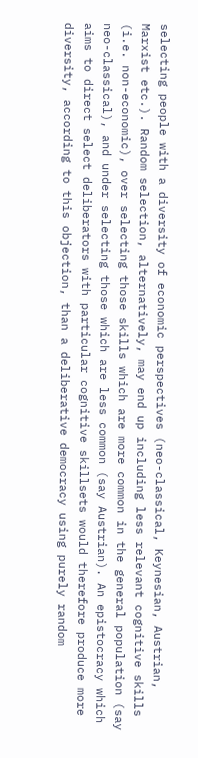selecting people with a diversity of economic perspectives (neo-classical, Keynesian, Austrian, Marxist etc.). Random selection, alternatively, may end up including less relevant cognitive skills (i.e. non-economic), over selecting those skills which are more common in the general population (say neo-classical), and under selecting those which are less common (say Austrian). An epistocracy which aims to direct select deliberators with particular cognitive skillsets would therefore produce more diversity, according to this objection, than a deliberative democracy using purely random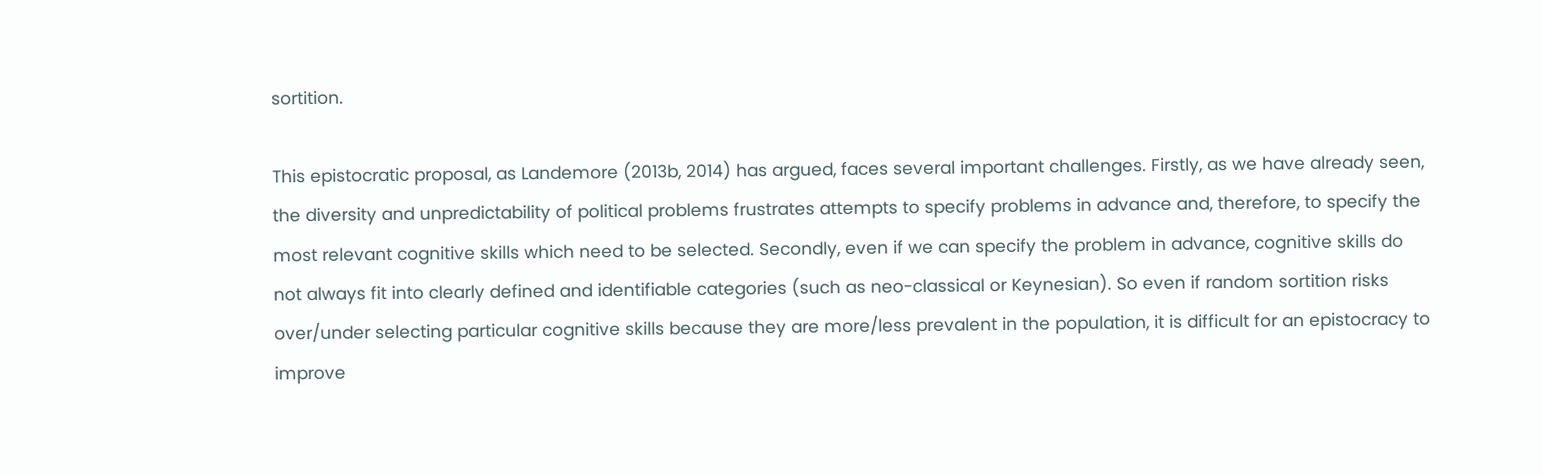sortition.

This epistocratic proposal, as Landemore (2013b, 2014) has argued, faces several important challenges. Firstly, as we have already seen, the diversity and unpredictability of political problems frustrates attempts to specify problems in advance and, therefore, to specify the most relevant cognitive skills which need to be selected. Secondly, even if we can specify the problem in advance, cognitive skills do not always fit into clearly defined and identifiable categories (such as neo-classical or Keynesian). So even if random sortition risks over/under selecting particular cognitive skills because they are more/less prevalent in the population, it is difficult for an epistocracy to improve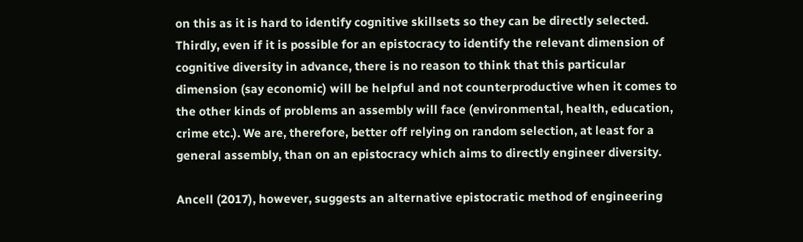on this as it is hard to identify cognitive skillsets so they can be directly selected. Thirdly, even if it is possible for an epistocracy to identify the relevant dimension of cognitive diversity in advance, there is no reason to think that this particular dimension (say economic) will be helpful and not counterproductive when it comes to the other kinds of problems an assembly will face (environmental, health, education, crime etc.). We are, therefore, better off relying on random selection, at least for a general assembly, than on an epistocracy which aims to directly engineer diversity.

Ancell (2017), however, suggests an alternative epistocratic method of engineering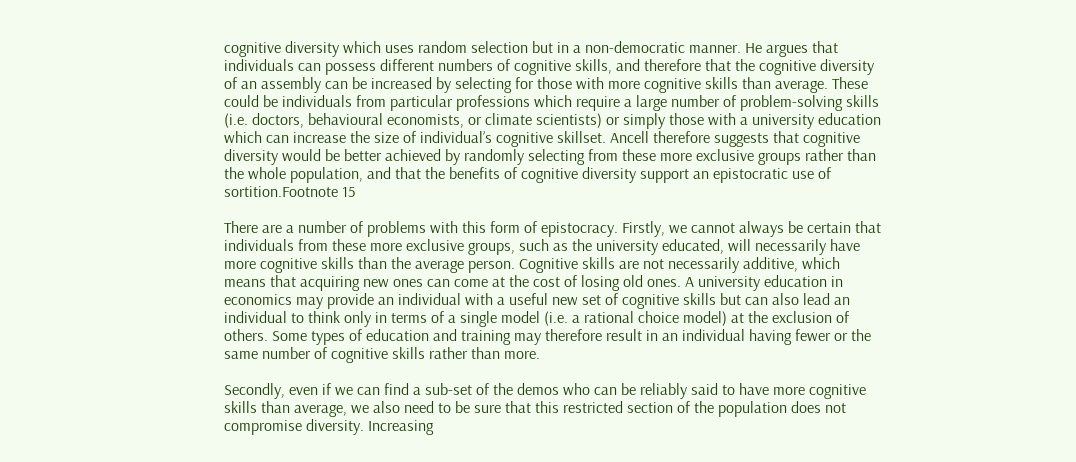cognitive diversity which uses random selection but in a non-democratic manner. He argues that individuals can possess different numbers of cognitive skills, and therefore that the cognitive diversity of an assembly can be increased by selecting for those with more cognitive skills than average. These could be individuals from particular professions which require a large number of problem-solving skills (i.e. doctors, behavioural economists, or climate scientists) or simply those with a university education which can increase the size of individual’s cognitive skillset. Ancell therefore suggests that cognitive diversity would be better achieved by randomly selecting from these more exclusive groups rather than the whole population, and that the benefits of cognitive diversity support an epistocratic use of sortition.Footnote 15

There are a number of problems with this form of epistocracy. Firstly, we cannot always be certain that individuals from these more exclusive groups, such as the university educated, will necessarily have more cognitive skills than the average person. Cognitive skills are not necessarily additive, which means that acquiring new ones can come at the cost of losing old ones. A university education in economics may provide an individual with a useful new set of cognitive skills but can also lead an individual to think only in terms of a single model (i.e. a rational choice model) at the exclusion of others. Some types of education and training may therefore result in an individual having fewer or the same number of cognitive skills rather than more.

Secondly, even if we can find a sub-set of the demos who can be reliably said to have more cognitive skills than average, we also need to be sure that this restricted section of the population does not compromise diversity. Increasing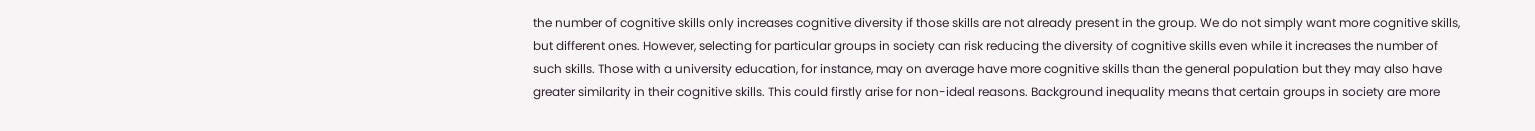the number of cognitive skills only increases cognitive diversity if those skills are not already present in the group. We do not simply want more cognitive skills, but different ones. However, selecting for particular groups in society can risk reducing the diversity of cognitive skills even while it increases the number of such skills. Those with a university education, for instance, may on average have more cognitive skills than the general population but they may also have greater similarity in their cognitive skills. This could firstly arise for non-ideal reasons. Background inequality means that certain groups in society are more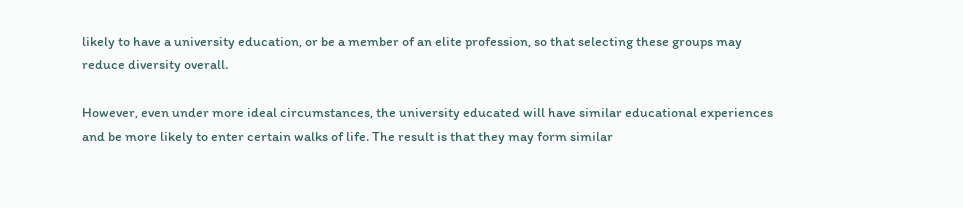likely to have a university education, or be a member of an elite profession, so that selecting these groups may reduce diversity overall.

However, even under more ideal circumstances, the university educated will have similar educational experiences and be more likely to enter certain walks of life. The result is that they may form similar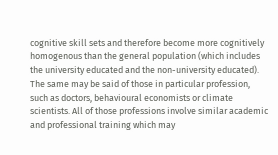cognitive skill sets and therefore become more cognitively homogenous than the general population (which includes the university educated and the non-university educated). The same may be said of those in particular profession, such as doctors, behavioural economists or climate scientists. All of those professions involve similar academic and professional training which may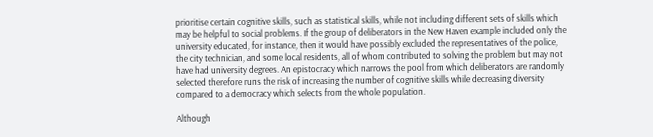prioritise certain cognitive skills, such as statistical skills, while not including different sets of skills which may be helpful to social problems. If the group of deliberators in the New Haven example included only the university educated, for instance, then it would have possibly excluded the representatives of the police, the city technician, and some local residents, all of whom contributed to solving the problem but may not have had university degrees. An epistocracy which narrows the pool from which deliberators are randomly selected therefore runs the risk of increasing the number of cognitive skills while decreasing diversity compared to a democracy which selects from the whole population.

Although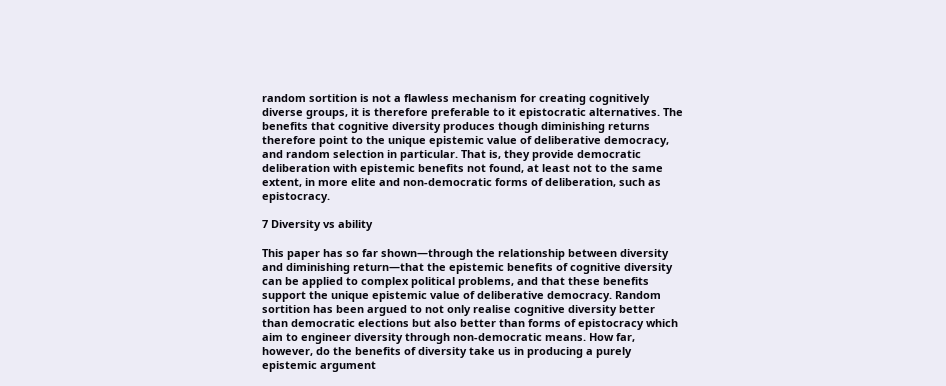random sortition is not a flawless mechanism for creating cognitively diverse groups, it is therefore preferable to it epistocratic alternatives. The benefits that cognitive diversity produces though diminishing returns therefore point to the unique epistemic value of deliberative democracy, and random selection in particular. That is, they provide democratic deliberation with epistemic benefits not found, at least not to the same extent, in more elite and non-democratic forms of deliberation, such as epistocracy.

7 Diversity vs ability

This paper has so far shown—through the relationship between diversity and diminishing return—that the epistemic benefits of cognitive diversity can be applied to complex political problems, and that these benefits support the unique epistemic value of deliberative democracy. Random sortition has been argued to not only realise cognitive diversity better than democratic elections but also better than forms of epistocracy which aim to engineer diversity through non-democratic means. How far, however, do the benefits of diversity take us in producing a purely epistemic argument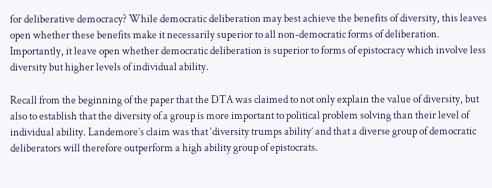for deliberative democracy? While democratic deliberation may best achieve the benefits of diversity, this leaves open whether these benefits make it necessarily superior to all non-democratic forms of deliberation. Importantly, it leave open whether democratic deliberation is superior to forms of epistocracy which involve less diversity but higher levels of individual ability.

Recall from the beginning of the paper that the DTA was claimed to not only explain the value of diversity, but also to establish that the diversity of a group is more important to political problem solving than their level of individual ability. Landemore’s claim was that ‘diversity trumps ability’ and that a diverse group of democratic deliberators will therefore outperform a high ability group of epistocrats.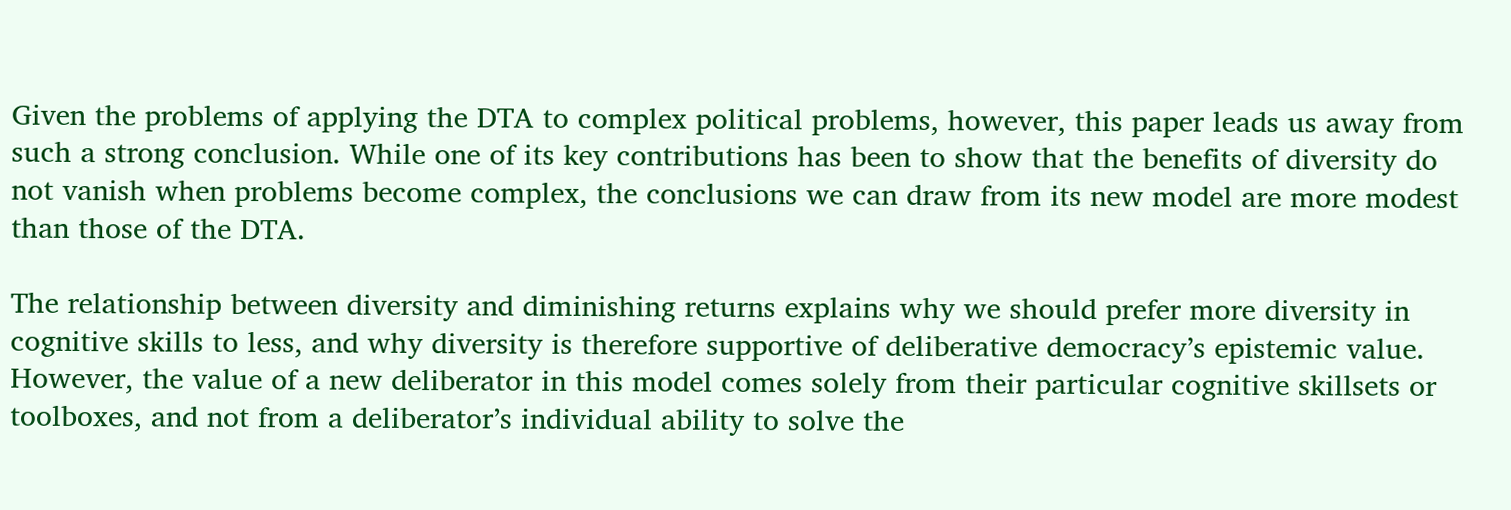Given the problems of applying the DTA to complex political problems, however, this paper leads us away from such a strong conclusion. While one of its key contributions has been to show that the benefits of diversity do not vanish when problems become complex, the conclusions we can draw from its new model are more modest than those of the DTA.

The relationship between diversity and diminishing returns explains why we should prefer more diversity in cognitive skills to less, and why diversity is therefore supportive of deliberative democracy’s epistemic value. However, the value of a new deliberator in this model comes solely from their particular cognitive skillsets or toolboxes, and not from a deliberator’s individual ability to solve the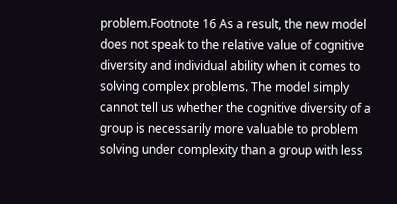problem.Footnote 16 As a result, the new model does not speak to the relative value of cognitive diversity and individual ability when it comes to solving complex problems. The model simply cannot tell us whether the cognitive diversity of a group is necessarily more valuable to problem solving under complexity than a group with less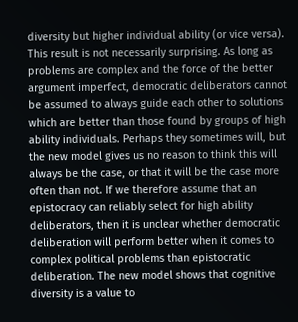diversity but higher individual ability (or vice versa). This result is not necessarily surprising. As long as problems are complex and the force of the better argument imperfect, democratic deliberators cannot be assumed to always guide each other to solutions which are better than those found by groups of high ability individuals. Perhaps they sometimes will, but the new model gives us no reason to think this will always be the case, or that it will be the case more often than not. If we therefore assume that an epistocracy can reliably select for high ability deliberators, then it is unclear whether democratic deliberation will perform better when it comes to complex political problems than epistocratic deliberation. The new model shows that cognitive diversity is a value to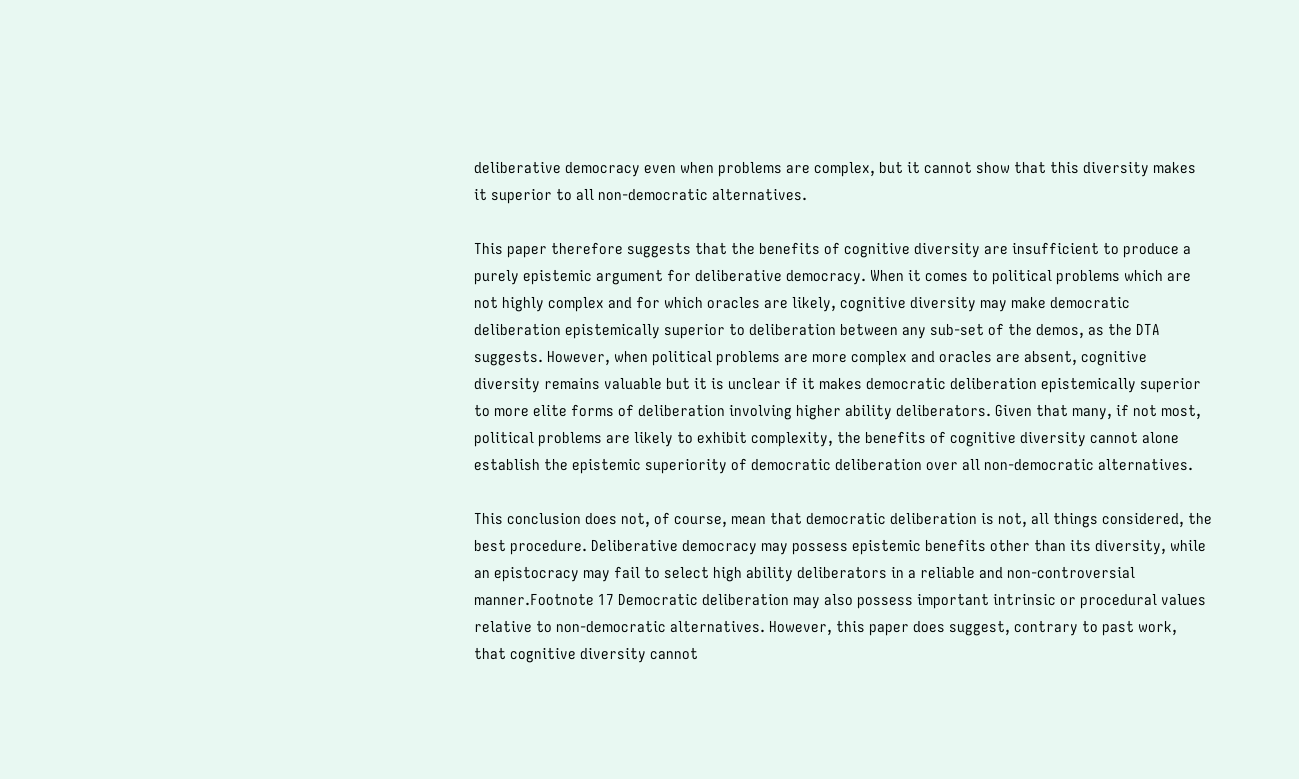deliberative democracy even when problems are complex, but it cannot show that this diversity makes it superior to all non-democratic alternatives.

This paper therefore suggests that the benefits of cognitive diversity are insufficient to produce a purely epistemic argument for deliberative democracy. When it comes to political problems which are not highly complex and for which oracles are likely, cognitive diversity may make democratic deliberation epistemically superior to deliberation between any sub-set of the demos, as the DTA suggests. However, when political problems are more complex and oracles are absent, cognitive diversity remains valuable but it is unclear if it makes democratic deliberation epistemically superior to more elite forms of deliberation involving higher ability deliberators. Given that many, if not most, political problems are likely to exhibit complexity, the benefits of cognitive diversity cannot alone establish the epistemic superiority of democratic deliberation over all non-democratic alternatives.

This conclusion does not, of course, mean that democratic deliberation is not, all things considered, the best procedure. Deliberative democracy may possess epistemic benefits other than its diversity, while an epistocracy may fail to select high ability deliberators in a reliable and non-controversial manner.Footnote 17 Democratic deliberation may also possess important intrinsic or procedural values relative to non-democratic alternatives. However, this paper does suggest, contrary to past work, that cognitive diversity cannot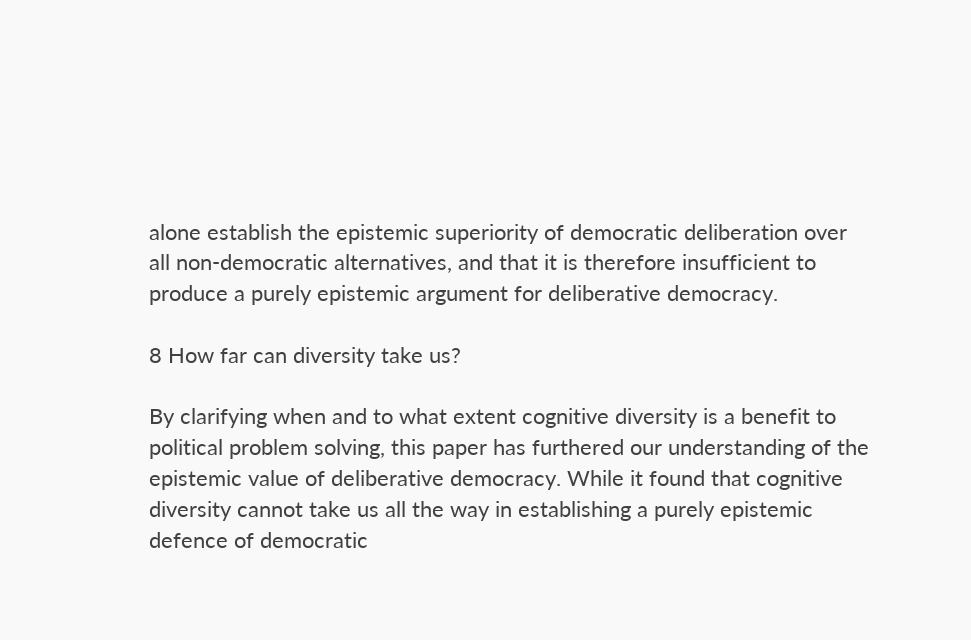alone establish the epistemic superiority of democratic deliberation over all non-democratic alternatives, and that it is therefore insufficient to produce a purely epistemic argument for deliberative democracy.

8 How far can diversity take us?

By clarifying when and to what extent cognitive diversity is a benefit to political problem solving, this paper has furthered our understanding of the epistemic value of deliberative democracy. While it found that cognitive diversity cannot take us all the way in establishing a purely epistemic defence of democratic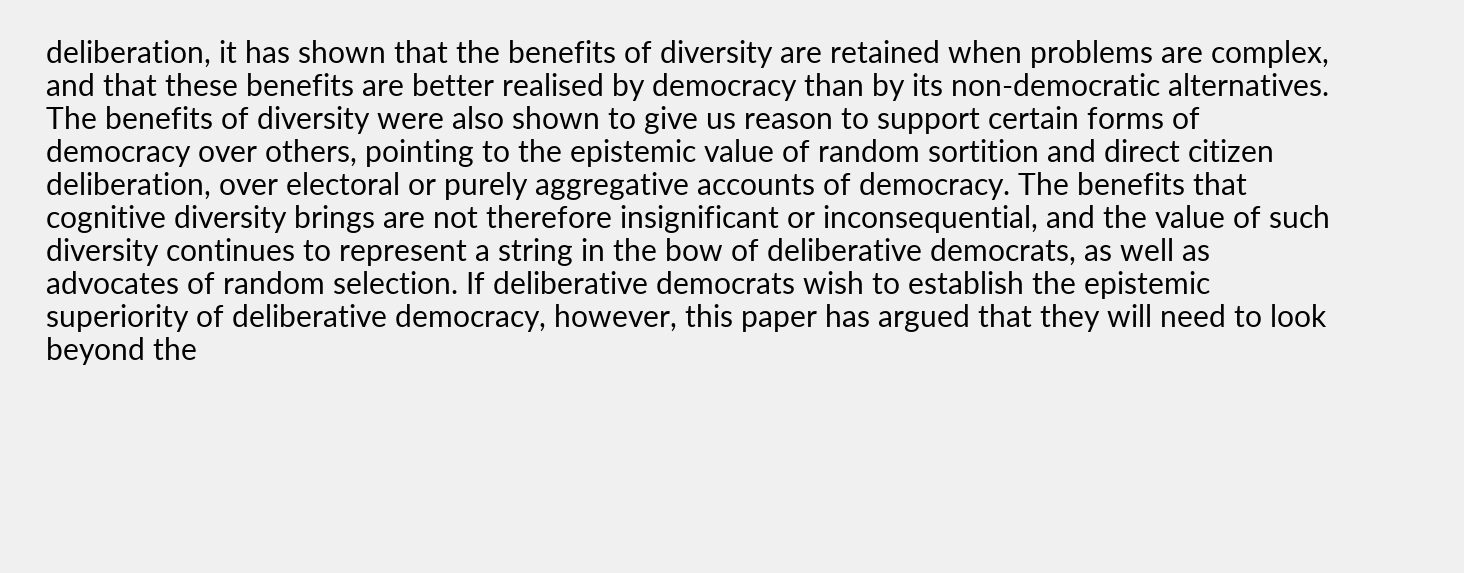deliberation, it has shown that the benefits of diversity are retained when problems are complex, and that these benefits are better realised by democracy than by its non-democratic alternatives. The benefits of diversity were also shown to give us reason to support certain forms of democracy over others, pointing to the epistemic value of random sortition and direct citizen deliberation, over electoral or purely aggregative accounts of democracy. The benefits that cognitive diversity brings are not therefore insignificant or inconsequential, and the value of such diversity continues to represent a string in the bow of deliberative democrats, as well as advocates of random selection. If deliberative democrats wish to establish the epistemic superiority of deliberative democracy, however, this paper has argued that they will need to look beyond the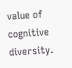value of cognitive diversity.